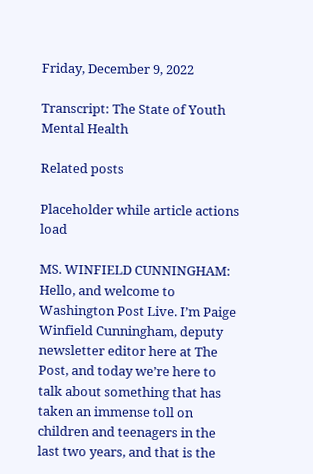Friday, December 9, 2022

Transcript: The State of Youth Mental Health

Related posts

Placeholder while article actions load

MS. WINFIELD CUNNINGHAM: Hello, and welcome to Washington Post Live. I’m Paige Winfield Cunningham, deputy newsletter editor here at The Post, and today we’re here to talk about something that has taken an immense toll on children and teenagers in the last two years, and that is the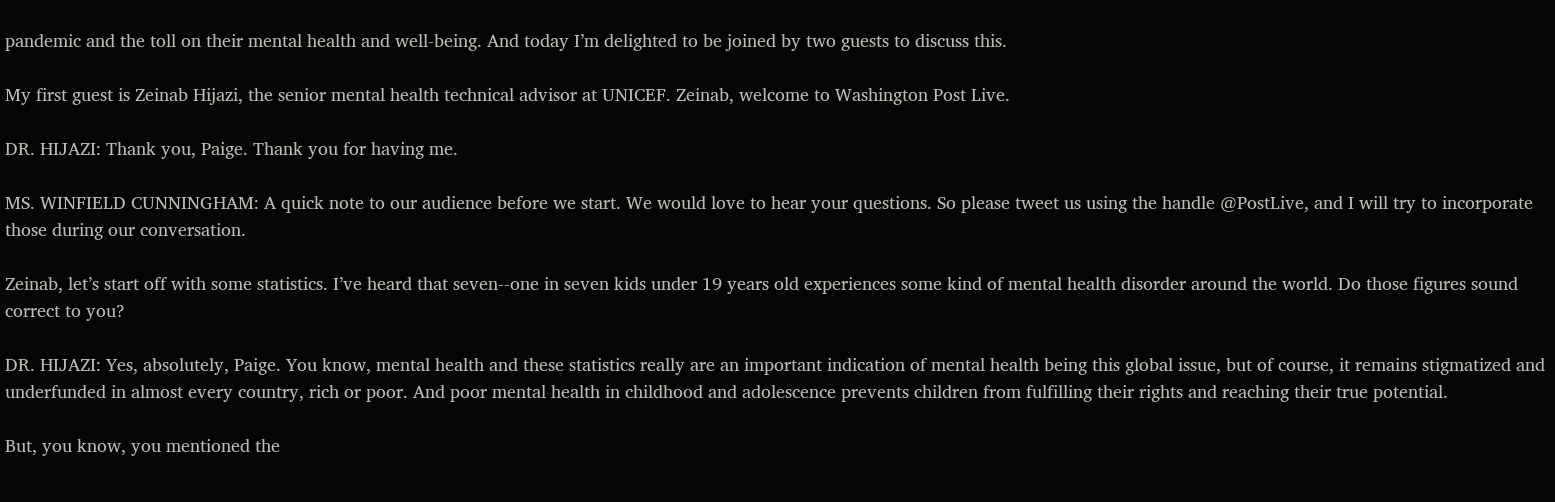pandemic and the toll on their mental health and well‑being. And today I’m delighted to be joined by two guests to discuss this.

My first guest is Zeinab Hijazi, the senior mental health technical advisor at UNICEF. Zeinab, welcome to Washington Post Live.

DR. HIJAZI: Thank you, Paige. Thank you for having me.

MS. WINFIELD CUNNINGHAM: A quick note to our audience before we start. We would love to hear your questions. So please tweet us using the handle @PostLive, and I will try to incorporate those during our conversation.

Zeinab, let’s start off with some statistics. I’ve heard that seven‑‑one in seven kids under 19 years old experiences some kind of mental health disorder around the world. Do those figures sound correct to you?

DR. HIJAZI: Yes, absolutely, Paige. You know, mental health and these statistics really are an important indication of mental health being this global issue, but of course, it remains stigmatized and underfunded in almost every country, rich or poor. And poor mental health in childhood and adolescence prevents children from fulfilling their rights and reaching their true potential.

But, you know, you mentioned the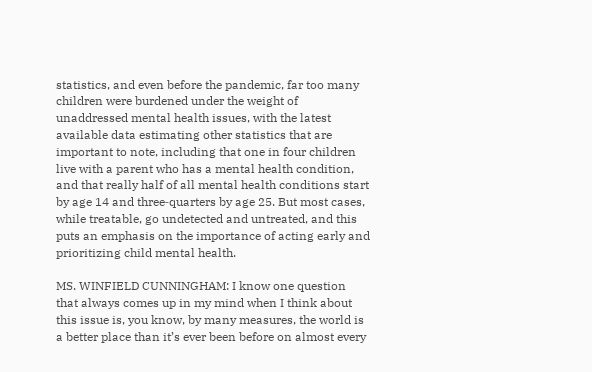statistics, and even before the pandemic, far too many children were burdened under the weight of unaddressed mental health issues, with the latest available data estimating other statistics that are important to note, including that one in four children live with a parent who has a mental health condition, and that really half of all mental health conditions start by age 14 and three‑quarters by age 25. But most cases, while treatable, go undetected and untreated, and this puts an emphasis on the importance of acting early and prioritizing child mental health.

MS. WINFIELD CUNNINGHAM: I know one question that always comes up in my mind when I think about this issue is, you know, by many measures, the world is a better place than it’s ever been before on almost every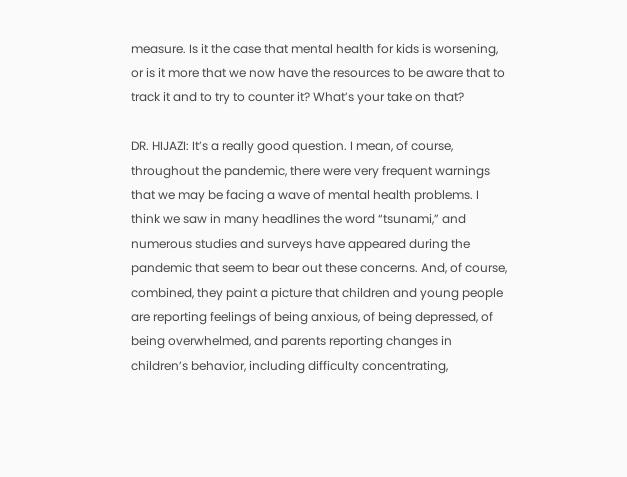measure. Is it the case that mental health for kids is worsening, or is it more that we now have the resources to be aware that to track it and to try to counter it? What’s your take on that?

DR. HIJAZI: It’s a really good question. I mean, of course, throughout the pandemic, there were very frequent warnings that we may be facing a wave of mental health problems. I think we saw in many headlines the word “tsunami,” and numerous studies and surveys have appeared during the pandemic that seem to bear out these concerns. And, of course, combined, they paint a picture that children and young people are reporting feelings of being anxious, of being depressed, of being overwhelmed, and parents reporting changes in children’s behavior, including difficulty concentrating,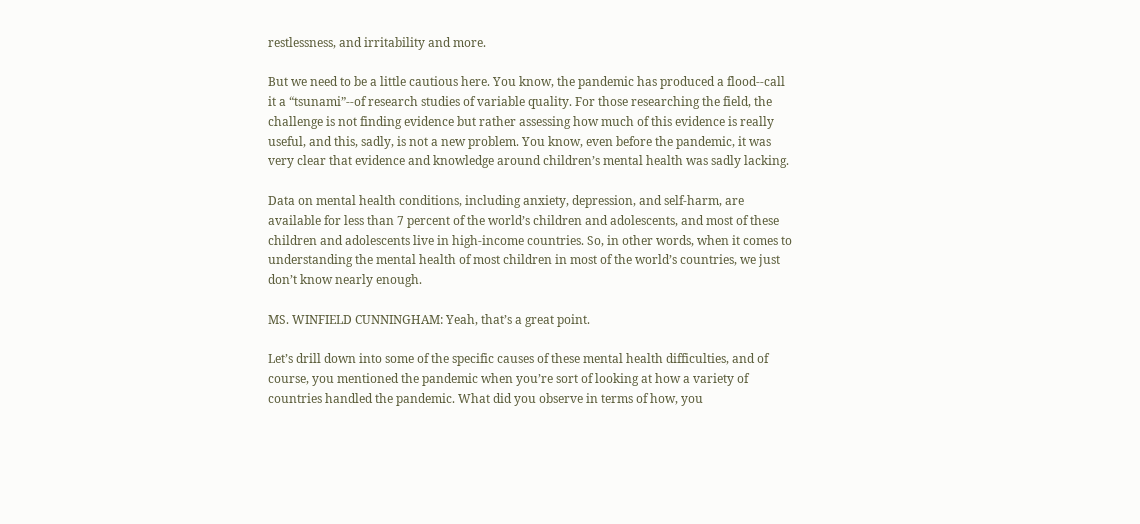restlessness, and irritability and more.

But we need to be a little cautious here. You know, the pandemic has produced a flood‑‑call it a “tsunami”‑‑of research studies of variable quality. For those researching the field, the challenge is not finding evidence but rather assessing how much of this evidence is really useful, and this, sadly, is not a new problem. You know, even before the pandemic, it was very clear that evidence and knowledge around children’s mental health was sadly lacking.

Data on mental health conditions, including anxiety, depression, and self‑harm, are available for less than 7 percent of the world’s children and adolescents, and most of these children and adolescents live in high‑income countries. So, in other words, when it comes to understanding the mental health of most children in most of the world’s countries, we just don’t know nearly enough.

MS. WINFIELD CUNNINGHAM: Yeah, that’s a great point.

Let’s drill down into some of the specific causes of these mental health difficulties, and of course, you mentioned the pandemic when you’re sort of looking at how a variety of countries handled the pandemic. What did you observe in terms of how, you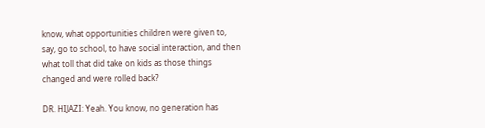know, what opportunities children were given to, say, go to school, to have social interaction, and then what toll that did take on kids as those things changed and were rolled back?

DR. HIJAZI: Yeah. You know, no generation has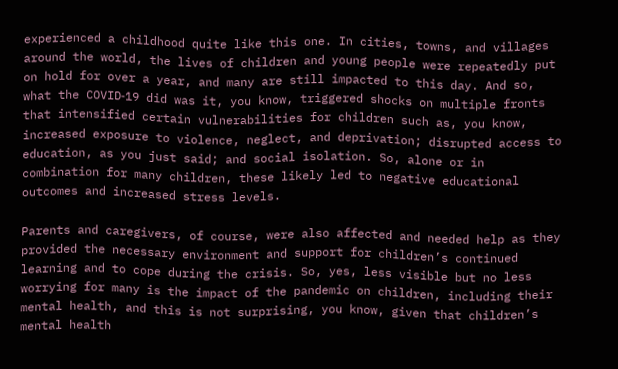experienced a childhood quite like this one. In cities, towns, and villages around the world, the lives of children and young people were repeatedly put on hold for over a year, and many are still impacted to this day. And so, what the COVID‑19 did was it, you know, triggered shocks on multiple fronts that intensified certain vulnerabilities for children such as, you know, increased exposure to violence, neglect, and deprivation; disrupted access to education, as you just said; and social isolation. So, alone or in combination for many children, these likely led to negative educational outcomes and increased stress levels.

Parents and caregivers, of course, were also affected and needed help as they provided the necessary environment and support for children’s continued learning and to cope during the crisis. So, yes, less visible but no less worrying for many is the impact of the pandemic on children, including their mental health, and this is not surprising, you know, given that children’s mental health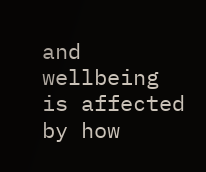and wellbeing is affected by how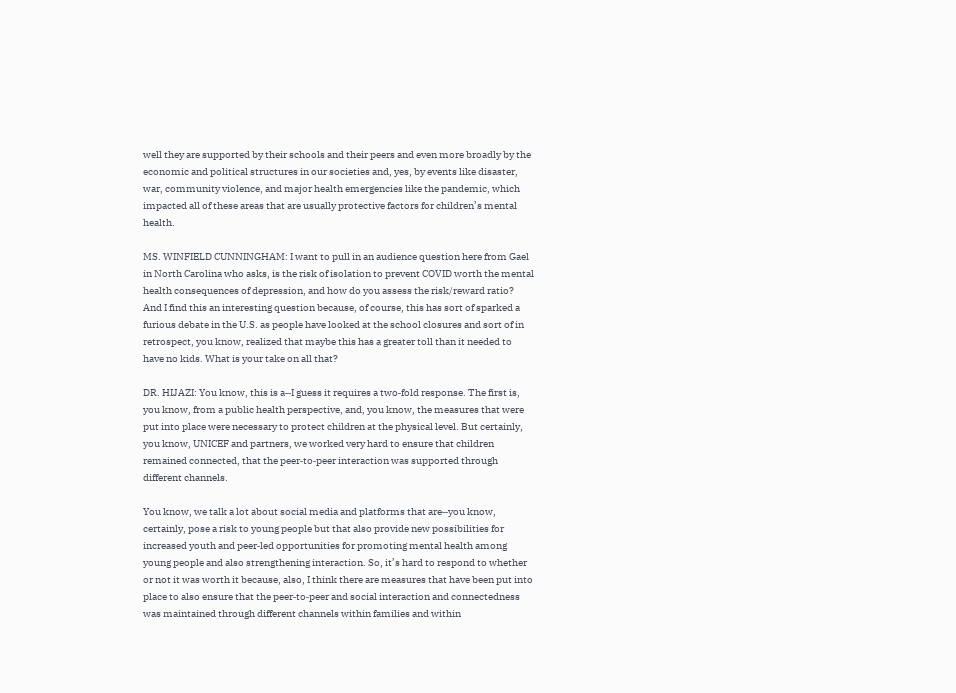well they are supported by their schools and their peers and even more broadly by the economic and political structures in our societies and, yes, by events like disaster, war, community violence, and major health emergencies like the pandemic, which impacted all of these areas that are usually protective factors for children’s mental health.

MS. WINFIELD CUNNINGHAM: I want to pull in an audience question here from Gael in North Carolina who asks, is the risk of isolation to prevent COVID worth the mental health consequences of depression, and how do you assess the risk/reward ratio? And I find this an interesting question because, of course, this has sort of sparked a furious debate in the U.S. as people have looked at the school closures and sort of in retrospect, you know, realized that maybe this has a greater toll than it needed to have no kids. What is your take on all that?

DR. HIJAZI: You know, this is a‑‑I guess it requires a two‑fold response. The first is, you know, from a public health perspective, and, you know, the measures that were put into place were necessary to protect children at the physical level. But certainly, you know, UNICEF and partners, we worked very hard to ensure that children remained connected, that the peer‑to‑peer interaction was supported through different channels.

You know, we talk a lot about social media and platforms that are‑‑you know, certainly, pose a risk to young people but that also provide new possibilities for increased youth and peer‑led opportunities for promoting mental health among young people and also strengthening interaction. So, it’s hard to respond to whether or not it was worth it because, also, I think there are measures that have been put into place to also ensure that the peer‑to‑peer and social interaction and connectedness was maintained through different channels within families and within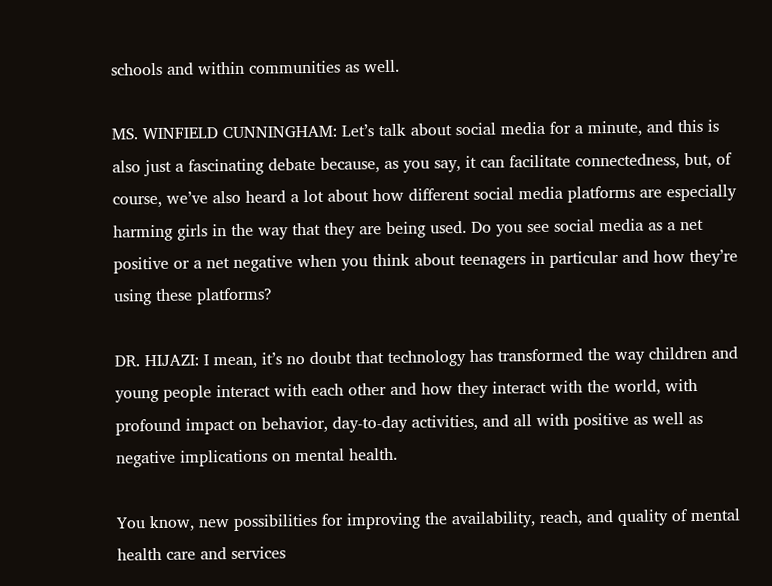schools and within communities as well.

MS. WINFIELD CUNNINGHAM: Let’s talk about social media for a minute, and this is also just a fascinating debate because, as you say, it can facilitate connectedness, but, of course, we’ve also heard a lot about how different social media platforms are especially harming girls in the way that they are being used. Do you see social media as a net positive or a net negative when you think about teenagers in particular and how they’re using these platforms?

DR. HIJAZI: I mean, it’s no doubt that technology has transformed the way children and young people interact with each other and how they interact with the world, with profound impact on behavior, day‑to‑day activities, and all with positive as well as negative implications on mental health.

You know, new possibilities for improving the availability, reach, and quality of mental health care and services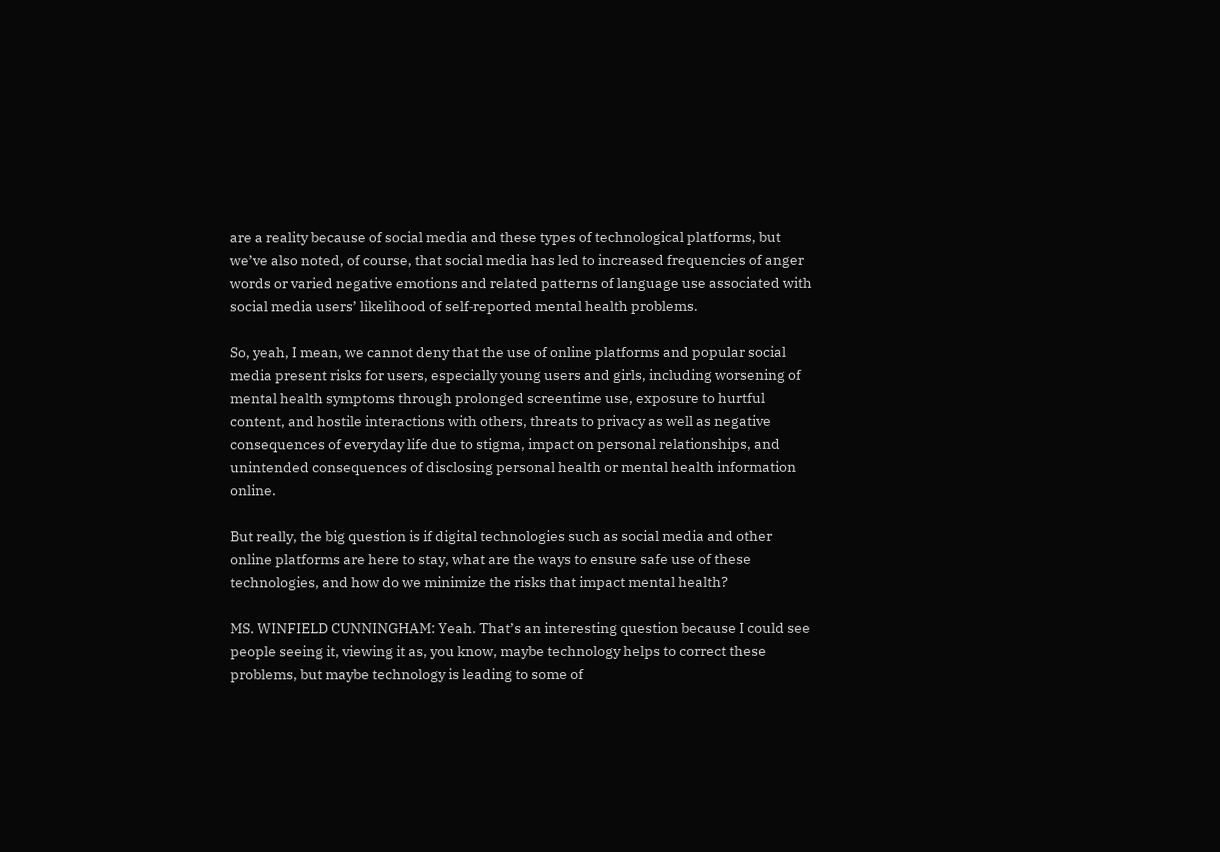are a reality because of social media and these types of technological platforms, but we’ve also noted, of course, that social media has led to increased frequencies of anger words or varied negative emotions and related patterns of language use associated with social media users’ likelihood of self‑reported mental health problems.

So, yeah, I mean, we cannot deny that the use of online platforms and popular social media present risks for users, especially young users and girls, including worsening of mental health symptoms through prolonged screentime use, exposure to hurtful content, and hostile interactions with others, threats to privacy as well as negative consequences of everyday life due to stigma, impact on personal relationships, and unintended consequences of disclosing personal health or mental health information online.

But really, the big question is if digital technologies such as social media and other online platforms are here to stay, what are the ways to ensure safe use of these technologies, and how do we minimize the risks that impact mental health?

MS. WINFIELD CUNNINGHAM: Yeah. That’s an interesting question because I could see people seeing it, viewing it as, you know, maybe technology helps to correct these problems, but maybe technology is leading to some of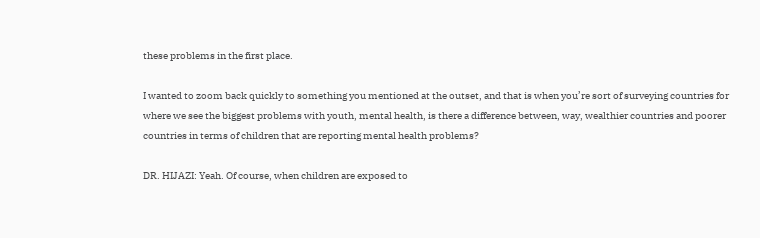these problems in the first place.

I wanted to zoom back quickly to something you mentioned at the outset, and that is when you’re sort of surveying countries for where we see the biggest problems with youth, mental health, is there a difference between, way, wealthier countries and poorer countries in terms of children that are reporting mental health problems?

DR. HIJAZI: Yeah. Of course, when children are exposed to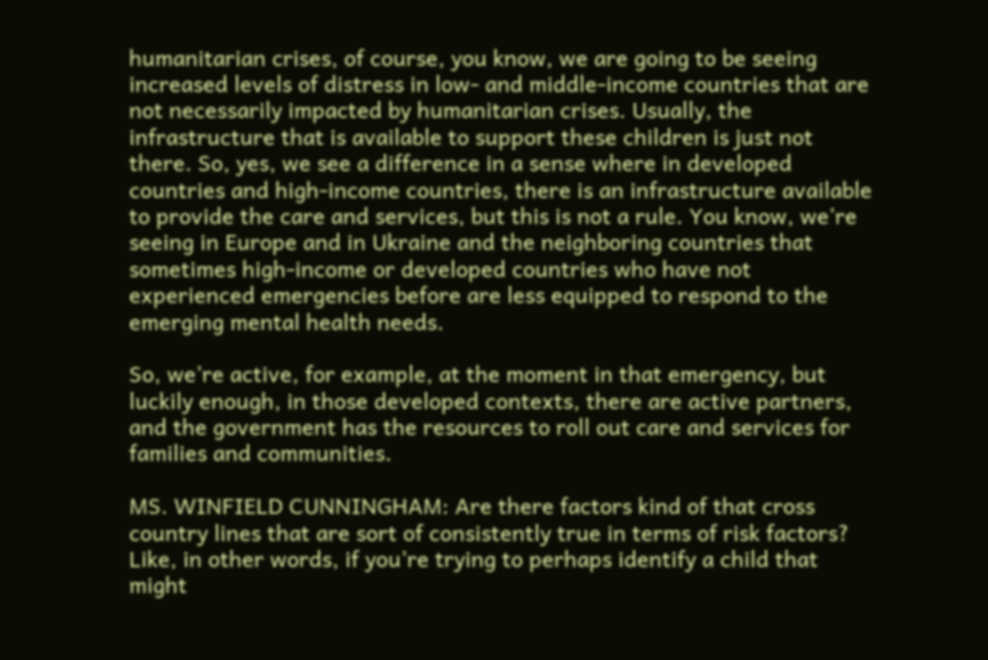humanitarian crises, of course, you know, we are going to be seeing increased levels of distress in low‑ and middle‑income countries that are not necessarily impacted by humanitarian crises. Usually, the infrastructure that is available to support these children is just not there. So, yes, we see a difference in a sense where in developed countries and high‑income countries, there is an infrastructure available to provide the care and services, but this is not a rule. You know, we’re seeing in Europe and in Ukraine and the neighboring countries that sometimes high‑income or developed countries who have not experienced emergencies before are less equipped to respond to the emerging mental health needs.

So, we’re active, for example, at the moment in that emergency, but luckily enough, in those developed contexts, there are active partners, and the government has the resources to roll out care and services for families and communities.

MS. WINFIELD CUNNINGHAM: Are there factors kind of that cross country lines that are sort of consistently true in terms of risk factors? Like, in other words, if you’re trying to perhaps identify a child that might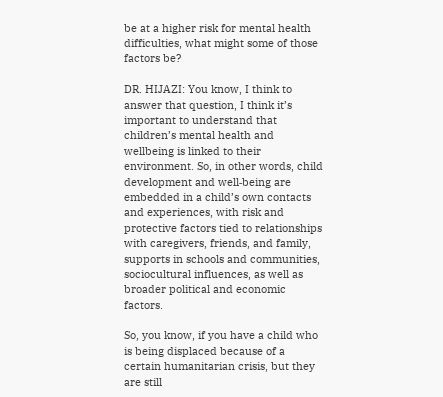be at a higher risk for mental health difficulties, what might some of those factors be?

DR. HIJAZI: You know, I think to answer that question, I think it’s important to understand that children’s mental health and wellbeing is linked to their environment. So, in other words, child development and well‑being are embedded in a child’s own contacts and experiences, with risk and protective factors tied to relationships with caregivers, friends, and family, supports in schools and communities, sociocultural influences, as well as broader political and economic factors.

So, you know, if you have a child who is being displaced because of a certain humanitarian crisis, but they are still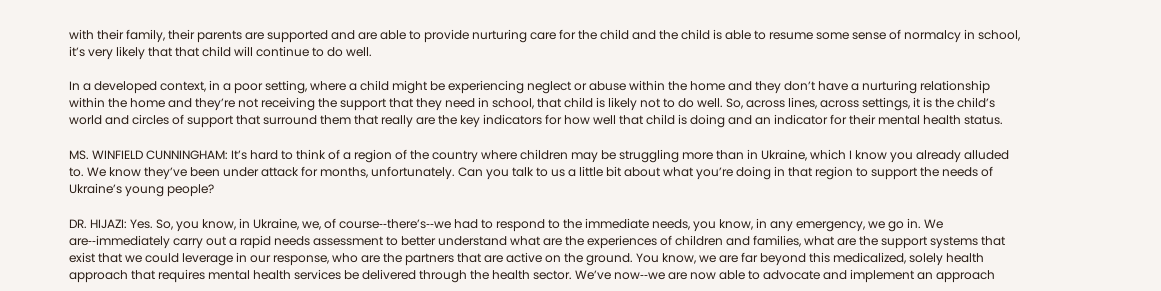with their family, their parents are supported and are able to provide nurturing care for the child and the child is able to resume some sense of normalcy in school, it’s very likely that that child will continue to do well.

In a developed context, in a poor setting, where a child might be experiencing neglect or abuse within the home and they don’t have a nurturing relationship within the home and they’re not receiving the support that they need in school, that child is likely not to do well. So, across lines, across settings, it is the child’s world and circles of support that surround them that really are the key indicators for how well that child is doing and an indicator for their mental health status.

MS. WINFIELD CUNNINGHAM: It’s hard to think of a region of the country where children may be struggling more than in Ukraine, which I know you already alluded to. We know they’ve been under attack for months, unfortunately. Can you talk to us a little bit about what you’re doing in that region to support the needs of Ukraine’s young people?

DR. HIJAZI: Yes. So, you know, in Ukraine, we, of course‑‑there’s‑‑we had to respond to the immediate needs, you know, in any emergency, we go in. We are‑‑immediately carry out a rapid needs assessment to better understand what are the experiences of children and families, what are the support systems that exist that we could leverage in our response, who are the partners that are active on the ground. You know, we are far beyond this medicalized, solely health approach that requires mental health services be delivered through the health sector. We’ve now‑‑we are now able to advocate and implement an approach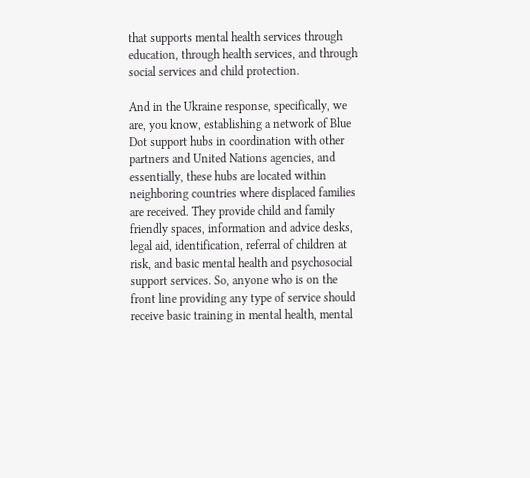that supports mental health services through education, through health services, and through social services and child protection.

And in the Ukraine response, specifically, we are, you know, establishing a network of Blue Dot support hubs in coordination with other partners and United Nations agencies, and essentially, these hubs are located within neighboring countries where displaced families are received. They provide child and family friendly spaces, information and advice desks, legal aid, identification, referral of children at risk, and basic mental health and psychosocial support services. So, anyone who is on the front line providing any type of service should receive basic training in mental health, mental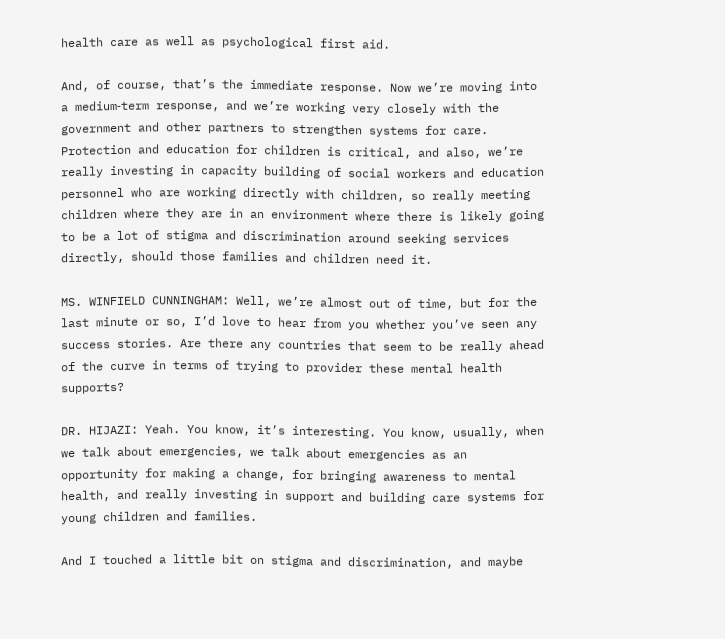health care as well as psychological first aid.

And, of course, that’s the immediate response. Now we’re moving into a medium‑term response, and we’re working very closely with the government and other partners to strengthen systems for care. Protection and education for children is critical, and also, we’re really investing in capacity building of social workers and education personnel who are working directly with children, so really meeting children where they are in an environment where there is likely going to be a lot of stigma and discrimination around seeking services directly, should those families and children need it.

MS. WINFIELD CUNNINGHAM: Well, we’re almost out of time, but for the last minute or so, I’d love to hear from you whether you’ve seen any success stories. Are there any countries that seem to be really ahead of the curve in terms of trying to provider these mental health supports?

DR. HIJAZI: Yeah. You know, it’s interesting. You know, usually, when we talk about emergencies, we talk about emergencies as an opportunity for making a change, for bringing awareness to mental health, and really investing in support and building care systems for young children and families.

And I touched a little bit on stigma and discrimination, and maybe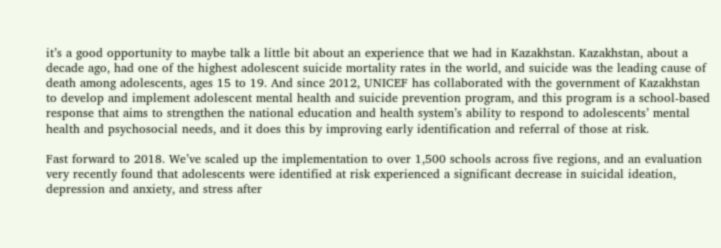it’s a good opportunity to maybe talk a little bit about an experience that we had in Kazakhstan. Kazakhstan, about a decade ago, had one of the highest adolescent suicide mortality rates in the world, and suicide was the leading cause of death among adolescents, ages 15 to 19. And since 2012, UNICEF has collaborated with the government of Kazakhstan to develop and implement adolescent mental health and suicide prevention program, and this program is a school‑based response that aims to strengthen the national education and health system’s ability to respond to adolescents’ mental health and psychosocial needs, and it does this by improving early identification and referral of those at risk.

Fast forward to 2018. We’ve scaled up the implementation to over 1,500 schools across five regions, and an evaluation very recently found that adolescents were identified at risk experienced a significant decrease in suicidal ideation, depression and anxiety, and stress after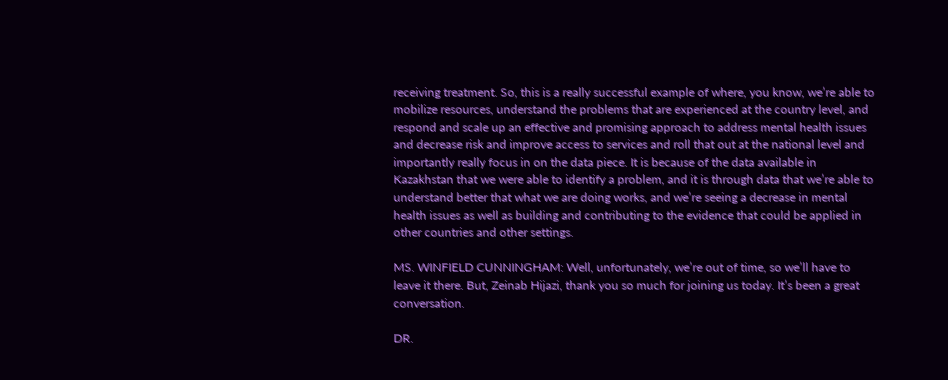receiving treatment. So, this is a really successful example of where, you know, we’re able to mobilize resources, understand the problems that are experienced at the country level, and respond and scale up an effective and promising approach to address mental health issues and decrease risk and improve access to services and roll that out at the national level and importantly really focus in on the data piece. It is because of the data available in Kazakhstan that we were able to identify a problem, and it is through data that we’re able to understand better that what we are doing works, and we’re seeing a decrease in mental health issues as well as building and contributing to the evidence that could be applied in other countries and other settings.

MS. WINFIELD CUNNINGHAM: Well, unfortunately, we’re out of time, so we’ll have to leave it there. But, Zeinab Hijazi, thank you so much for joining us today. It’s been a great conversation.

DR.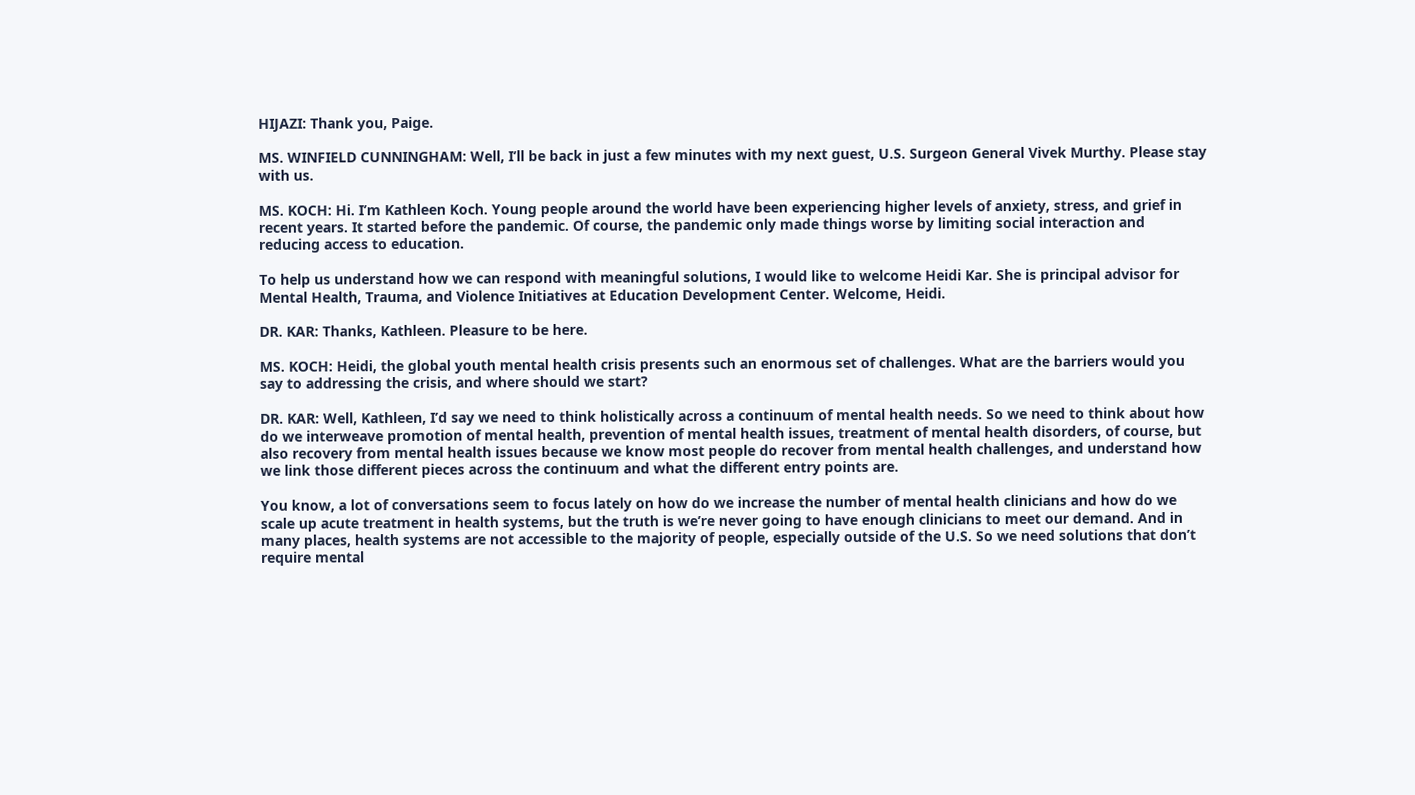HIJAZI: Thank you, Paige.

MS. WINFIELD CUNNINGHAM: Well, I’ll be back in just a few minutes with my next guest, U.S. Surgeon General Vivek Murthy. Please stay with us.

MS. KOCH: Hi. I’m Kathleen Koch. Young people around the world have been experiencing higher levels of anxiety, stress, and grief in recent years. It started before the pandemic. Of course, the pandemic only made things worse by limiting social interaction and reducing access to education.

To help us understand how we can respond with meaningful solutions, I would like to welcome Heidi Kar. She is principal advisor for Mental Health, Trauma, and Violence Initiatives at Education Development Center. Welcome, Heidi.

DR. KAR: Thanks, Kathleen. Pleasure to be here.

MS. KOCH: Heidi, the global youth mental health crisis presents such an enormous set of challenges. What are the barriers would you say to addressing the crisis, and where should we start?

DR. KAR: Well, Kathleen, I’d say we need to think holistically across a continuum of mental health needs. So we need to think about how do we interweave promotion of mental health, prevention of mental health issues, treatment of mental health disorders, of course, but also recovery from mental health issues because we know most people do recover from mental health challenges, and understand how we link those different pieces across the continuum and what the different entry points are.

You know, a lot of conversations seem to focus lately on how do we increase the number of mental health clinicians and how do we scale up acute treatment in health systems, but the truth is we’re never going to have enough clinicians to meet our demand. And in many places, health systems are not accessible to the majority of people, especially outside of the U.S. So we need solutions that don’t require mental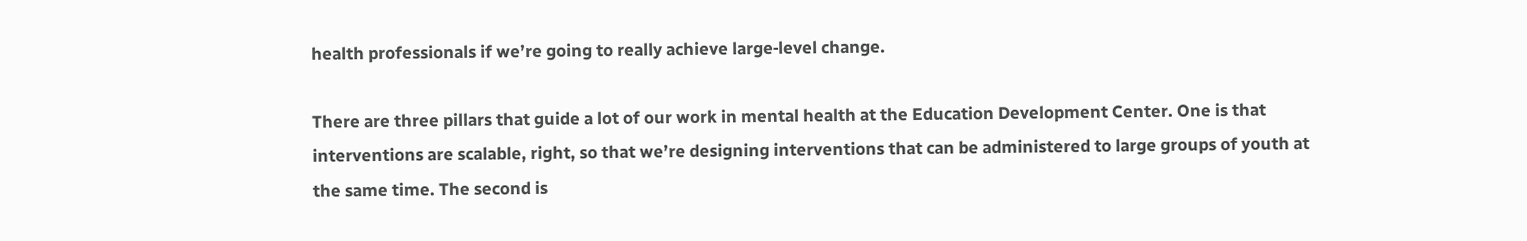health professionals if we’re going to really achieve large‑level change.

There are three pillars that guide a lot of our work in mental health at the Education Development Center. One is that interventions are scalable, right, so that we’re designing interventions that can be administered to large groups of youth at the same time. The second is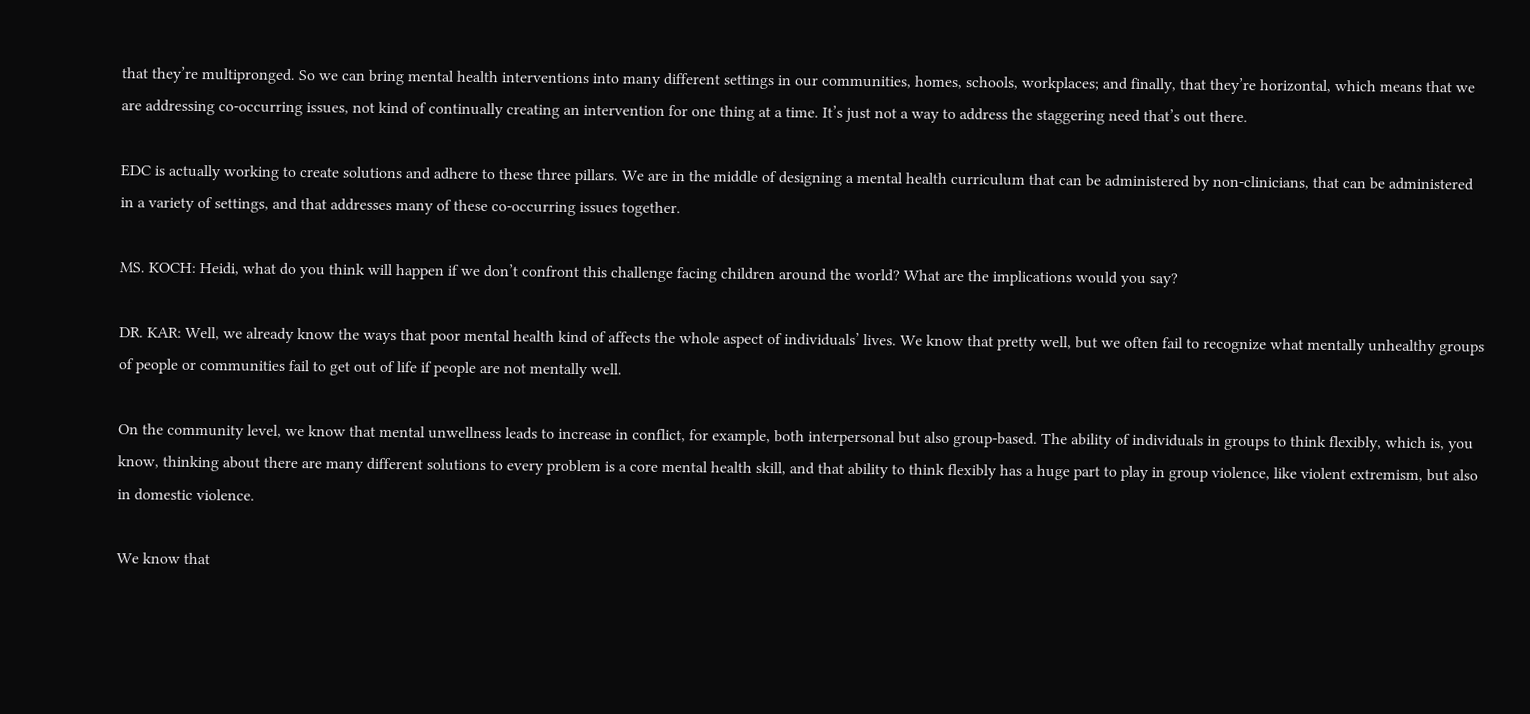that they’re multipronged. So we can bring mental health interventions into many different settings in our communities, homes, schools, workplaces; and finally, that they’re horizontal, which means that we are addressing co‑occurring issues, not kind of continually creating an intervention for one thing at a time. It’s just not a way to address the staggering need that’s out there.

EDC is actually working to create solutions and adhere to these three pillars. We are in the middle of designing a mental health curriculum that can be administered by non‑clinicians, that can be administered in a variety of settings, and that addresses many of these co‑occurring issues together.

MS. KOCH: Heidi, what do you think will happen if we don’t confront this challenge facing children around the world? What are the implications would you say?

DR. KAR: Well, we already know the ways that poor mental health kind of affects the whole aspect of individuals’ lives. We know that pretty well, but we often fail to recognize what mentally unhealthy groups of people or communities fail to get out of life if people are not mentally well.

On the community level, we know that mental unwellness leads to increase in conflict, for example, both interpersonal but also group‑based. The ability of individuals in groups to think flexibly, which is, you know, thinking about there are many different solutions to every problem is a core mental health skill, and that ability to think flexibly has a huge part to play in group violence, like violent extremism, but also in domestic violence.

We know that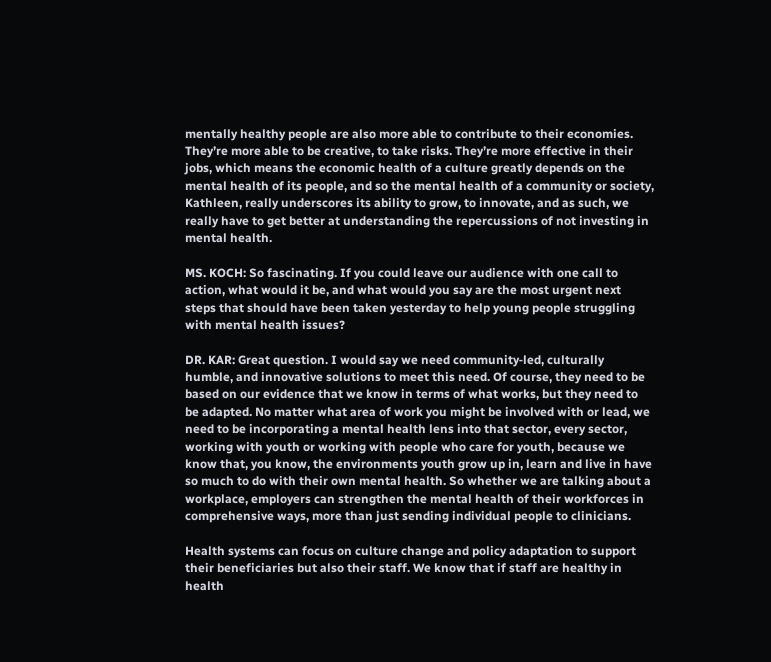mentally healthy people are also more able to contribute to their economies. They’re more able to be creative, to take risks. They’re more effective in their jobs, which means the economic health of a culture greatly depends on the mental health of its people, and so the mental health of a community or society, Kathleen, really underscores its ability to grow, to innovate, and as such, we really have to get better at understanding the repercussions of not investing in mental health.

MS. KOCH: So fascinating. If you could leave our audience with one call to action, what would it be, and what would you say are the most urgent next steps that should have been taken yesterday to help young people struggling with mental health issues?

DR. KAR: Great question. I would say we need community‑led, culturally humble, and innovative solutions to meet this need. Of course, they need to be based on our evidence that we know in terms of what works, but they need to be adapted. No matter what area of work you might be involved with or lead, we need to be incorporating a mental health lens into that sector, every sector, working with youth or working with people who care for youth, because we know that, you know, the environments youth grow up in, learn and live in have so much to do with their own mental health. So whether we are talking about a workplace, employers can strengthen the mental health of their workforces in comprehensive ways, more than just sending individual people to clinicians.

Health systems can focus on culture change and policy adaptation to support their beneficiaries but also their staff. We know that if staff are healthy in health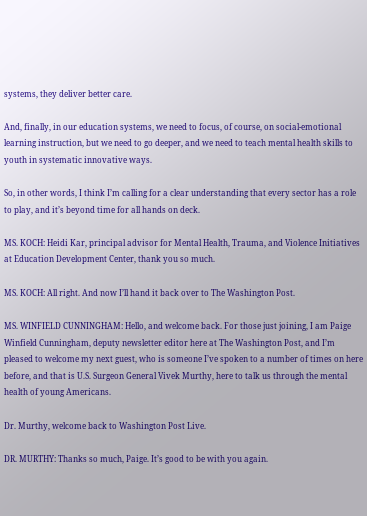systems, they deliver better care.

And, finally, in our education systems, we need to focus, of course, on social‑emotional learning instruction, but we need to go deeper, and we need to teach mental health skills to youth in systematic innovative ways.

So, in other words, I think I’m calling for a clear understanding that every sector has a role to play, and it’s beyond time for all hands on deck.

MS. KOCH: Heidi Kar, principal advisor for Mental Health, Trauma, and Violence Initiatives at Education Development Center, thank you so much.

MS. KOCH: All right. And now I’ll hand it back over to The Washington Post.

MS. WINFIELD CUNNINGHAM: Hello, and welcome back. For those just joining, I am Paige Winfield Cunningham, deputy newsletter editor here at The Washington Post, and I’m pleased to welcome my next guest, who is someone I’ve spoken to a number of times on here before, and that is U.S. Surgeon General Vivek Murthy, here to talk us through the mental health of young Americans.

Dr. Murthy, welcome back to Washington Post Live.

DR. MURTHY: Thanks so much, Paige. It’s good to be with you again.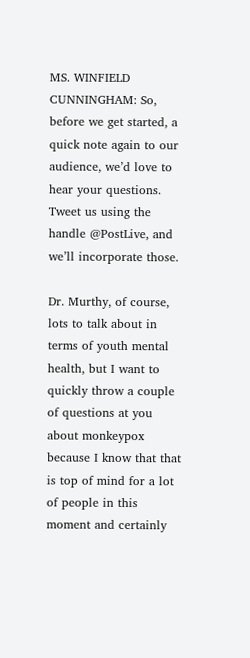MS. WINFIELD CUNNINGHAM: So, before we get started, a quick note again to our audience, we’d love to hear your questions. Tweet us using the handle @PostLive, and we’ll incorporate those.

Dr. Murthy, of course, lots to talk about in terms of youth mental health, but I want to quickly throw a couple of questions at you about monkeypox because I know that that is top of mind for a lot of people in this moment and certainly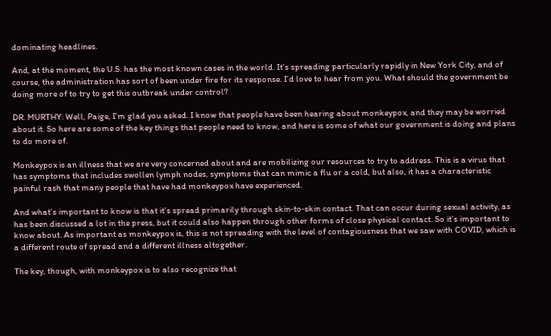dominating headlines.

And, at the moment, the U.S. has the most known cases in the world. It’s spreading particularly rapidly in New York City, and of course, the administration has sort of been under fire for its response. I’d love to hear from you. What should the government be doing more of to try to get this outbreak under control?

DR. MURTHY: Well, Paige, I’m glad you asked. I know that people have been hearing about monkeypox, and they may be worried about it. So here are some of the key things that people need to know, and here is some of what our government is doing and plans to do more of.

Monkeypox is an illness that we are very concerned about and are mobilizing our resources to try to address. This is a virus that has symptoms that includes swollen lymph nodes, symptoms that can mimic a flu or a cold, but also, it has a characteristic painful rash that many people that have had monkeypox have experienced.

And what’s important to know is that it’s spread primarily through skin‑to‑skin contact. That can occur during sexual activity, as has been discussed a lot in the press, but it could also happen through other forms of close physical contact. So it’s important to know about. As important as monkeypox is, this is not spreading with the level of contagiousness that we saw with COVID, which is a different route of spread and a different illness altogether.

The key, though, with monkeypox is to also recognize that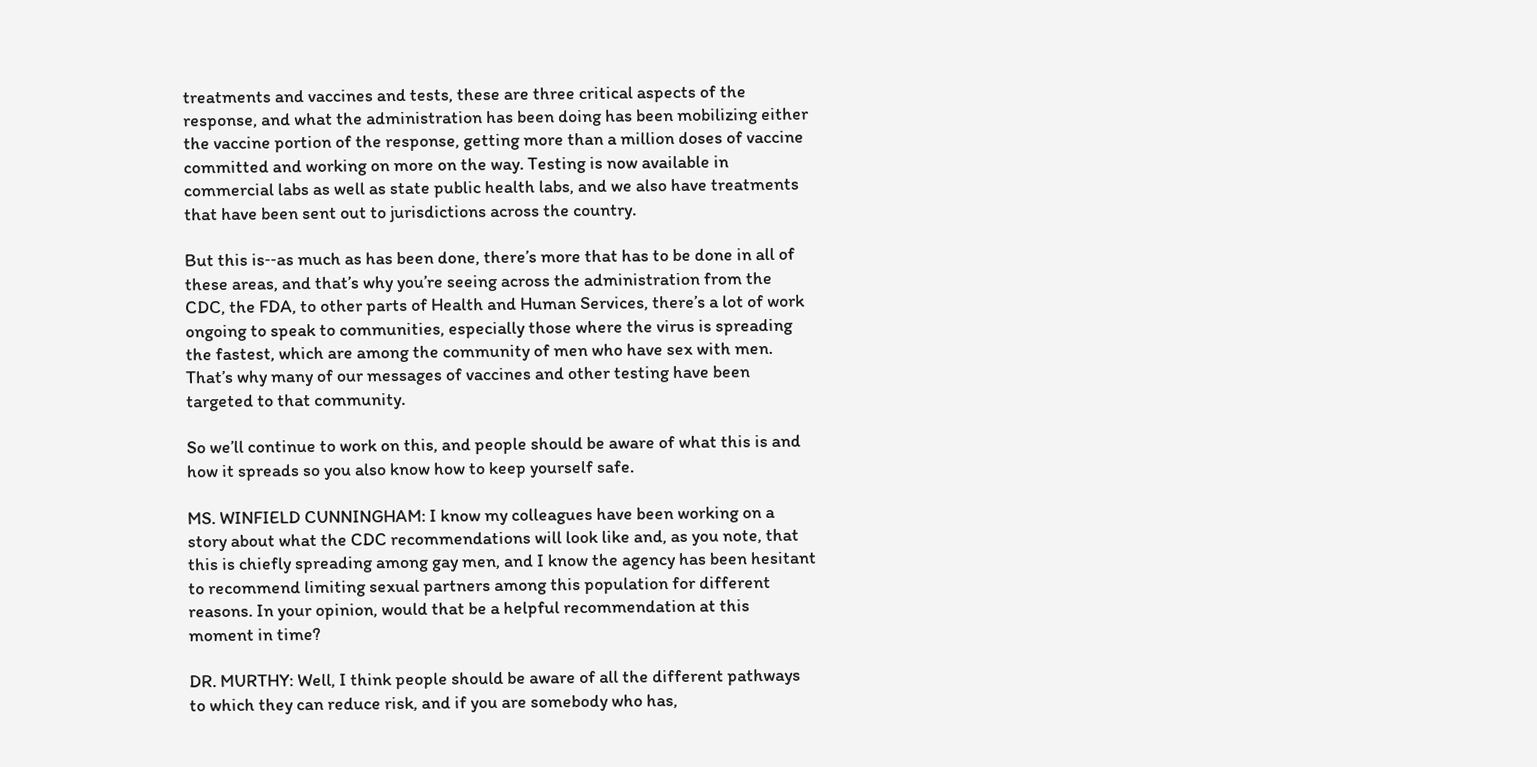treatments and vaccines and tests, these are three critical aspects of the response, and what the administration has been doing has been mobilizing either the vaccine portion of the response, getting more than a million doses of vaccine committed and working on more on the way. Testing is now available in commercial labs as well as state public health labs, and we also have treatments that have been sent out to jurisdictions across the country.

But this is‑‑as much as has been done, there’s more that has to be done in all of these areas, and that’s why you’re seeing across the administration from the CDC, the FDA, to other parts of Health and Human Services, there’s a lot of work ongoing to speak to communities, especially those where the virus is spreading the fastest, which are among the community of men who have sex with men. That’s why many of our messages of vaccines and other testing have been targeted to that community.

So we’ll continue to work on this, and people should be aware of what this is and how it spreads so you also know how to keep yourself safe.

MS. WINFIELD CUNNINGHAM: I know my colleagues have been working on a story about what the CDC recommendations will look like and, as you note, that this is chiefly spreading among gay men, and I know the agency has been hesitant to recommend limiting sexual partners among this population for different reasons. In your opinion, would that be a helpful recommendation at this moment in time?

DR. MURTHY: Well, I think people should be aware of all the different pathways to which they can reduce risk, and if you are somebody who has,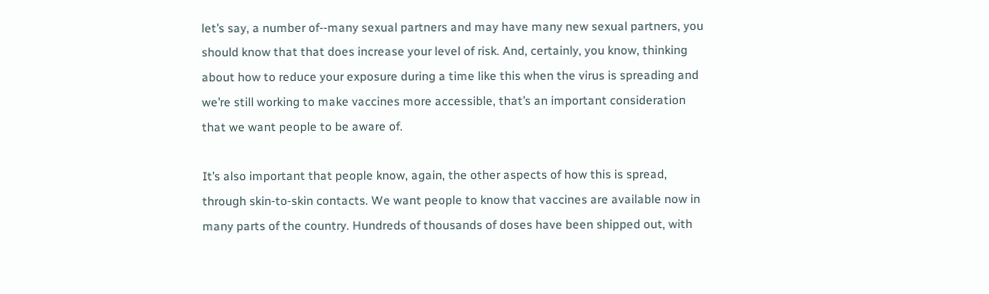let’s say, a number of‑‑many sexual partners and may have many new sexual partners, you should know that that does increase your level of risk. And, certainly, you know, thinking about how to reduce your exposure during a time like this when the virus is spreading and we’re still working to make vaccines more accessible, that’s an important consideration that we want people to be aware of.

It’s also important that people know, again, the other aspects of how this is spread, through skin‑to‑skin contacts. We want people to know that vaccines are available now in many parts of the country. Hundreds of thousands of doses have been shipped out, with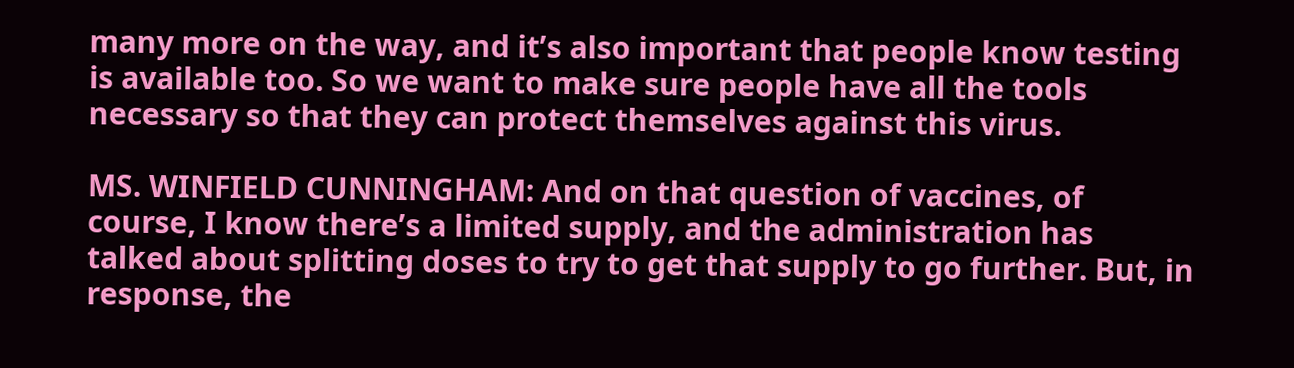many more on the way, and it’s also important that people know testing is available too. So we want to make sure people have all the tools necessary so that they can protect themselves against this virus.

MS. WINFIELD CUNNINGHAM: And on that question of vaccines, of course, I know there’s a limited supply, and the administration has talked about splitting doses to try to get that supply to go further. But, in response, the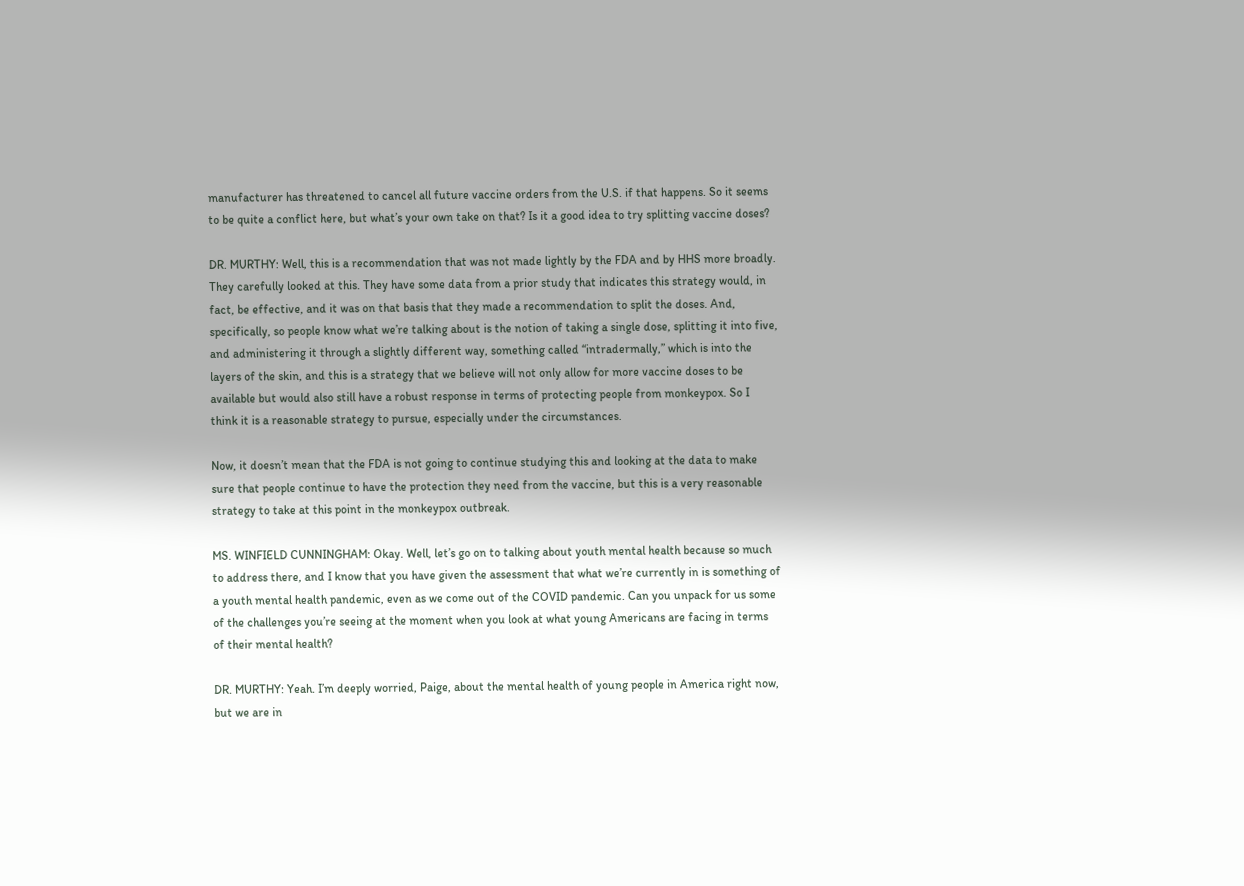manufacturer has threatened to cancel all future vaccine orders from the U.S. if that happens. So it seems to be quite a conflict here, but what’s your own take on that? Is it a good idea to try splitting vaccine doses?

DR. MURTHY: Well, this is a recommendation that was not made lightly by the FDA and by HHS more broadly. They carefully looked at this. They have some data from a prior study that indicates this strategy would, in fact, be effective, and it was on that basis that they made a recommendation to split the doses. And, specifically, so people know what we’re talking about is the notion of taking a single dose, splitting it into five, and administering it through a slightly different way, something called “intradermally,” which is into the layers of the skin, and this is a strategy that we believe will not only allow for more vaccine doses to be available but would also still have a robust response in terms of protecting people from monkeypox. So I think it is a reasonable strategy to pursue, especially under the circumstances.

Now, it doesn’t mean that the FDA is not going to continue studying this and looking at the data to make sure that people continue to have the protection they need from the vaccine, but this is a very reasonable strategy to take at this point in the monkeypox outbreak.

MS. WINFIELD CUNNINGHAM: Okay. Well, let’s go on to talking about youth mental health because so much to address there, and I know that you have given the assessment that what we’re currently in is something of a youth mental health pandemic, even as we come out of the COVID pandemic. Can you unpack for us some of the challenges you’re seeing at the moment when you look at what young Americans are facing in terms of their mental health?

DR. MURTHY: Yeah. I’m deeply worried, Paige, about the mental health of young people in America right now, but we are in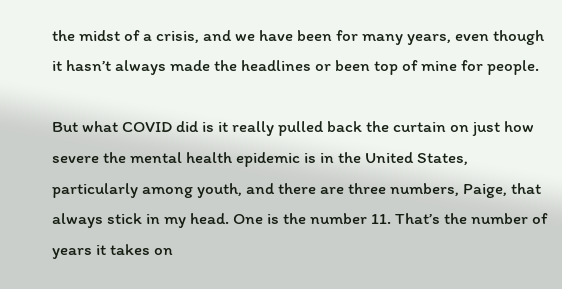the midst of a crisis, and we have been for many years, even though it hasn’t always made the headlines or been top of mine for people.

But what COVID did is it really pulled back the curtain on just how severe the mental health epidemic is in the United States, particularly among youth, and there are three numbers, Paige, that always stick in my head. One is the number 11. That’s the number of years it takes on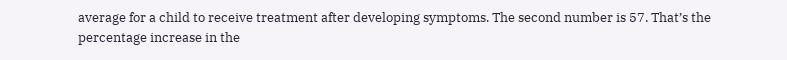average for a child to receive treatment after developing symptoms. The second number is 57. That’s the percentage increase in the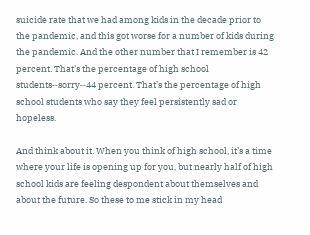suicide rate that we had among kids in the decade prior to the pandemic, and this got worse for a number of kids during the pandemic. And the other number that I remember is 42 percent. That’s the percentage of high school students‑‑sorry‑‑44 percent. That’s the percentage of high school students who say they feel persistently sad or hopeless.

And think about it. When you think of high school, it’s a time where your life is opening up for you, but nearly half of high school kids are feeling despondent about themselves and about the future. So these to me stick in my head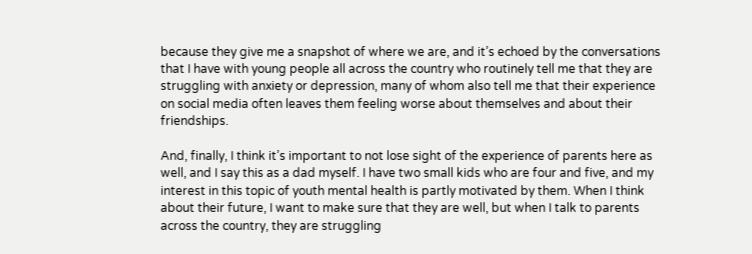because they give me a snapshot of where we are, and it’s echoed by the conversations that I have with young people all across the country who routinely tell me that they are struggling with anxiety or depression, many of whom also tell me that their experience on social media often leaves them feeling worse about themselves and about their friendships.

And, finally, I think it’s important to not lose sight of the experience of parents here as well, and I say this as a dad myself. I have two small kids who are four and five, and my interest in this topic of youth mental health is partly motivated by them. When I think about their future, I want to make sure that they are well, but when I talk to parents across the country, they are struggling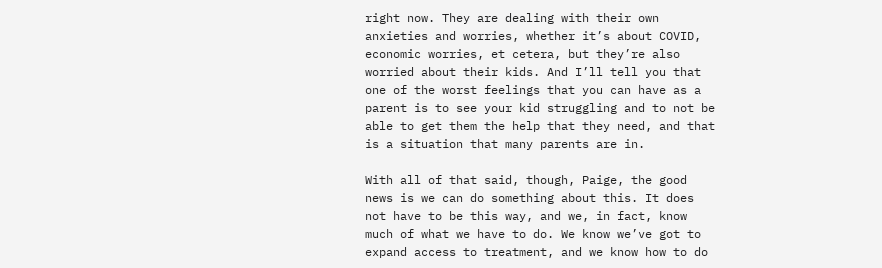right now. They are dealing with their own anxieties and worries, whether it’s about COVID, economic worries, et cetera, but they’re also worried about their kids. And I’ll tell you that one of the worst feelings that you can have as a parent is to see your kid struggling and to not be able to get them the help that they need, and that is a situation that many parents are in.

With all of that said, though, Paige, the good news is we can do something about this. It does not have to be this way, and we, in fact, know much of what we have to do. We know we’ve got to expand access to treatment, and we know how to do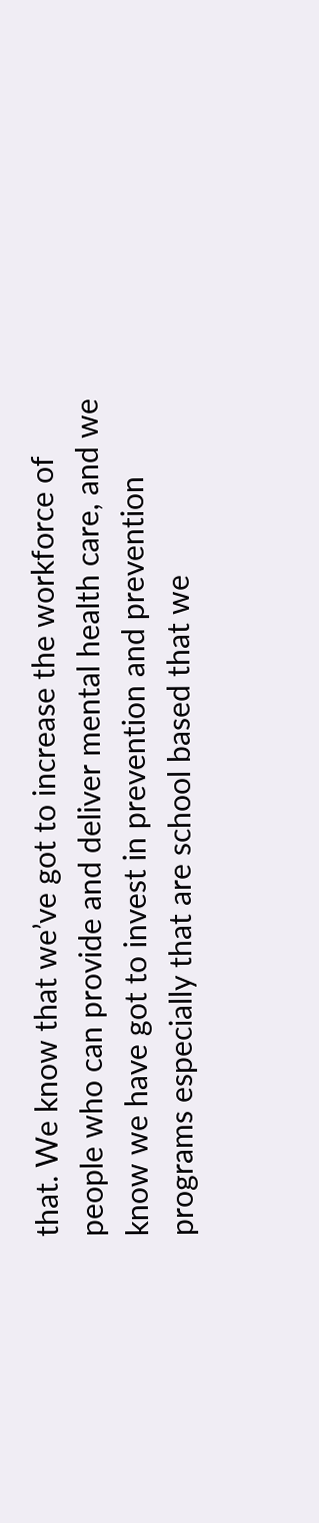that. We know that we’ve got to increase the workforce of people who can provide and deliver mental health care, and we know we have got to invest in prevention and prevention programs especially that are school based that we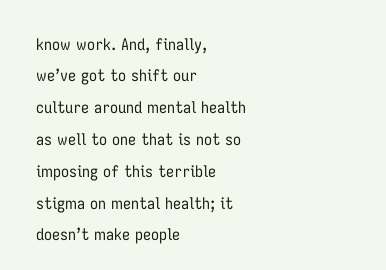know work. And, finally, we’ve got to shift our culture around mental health as well to one that is not so imposing of this terrible stigma on mental health; it doesn’t make people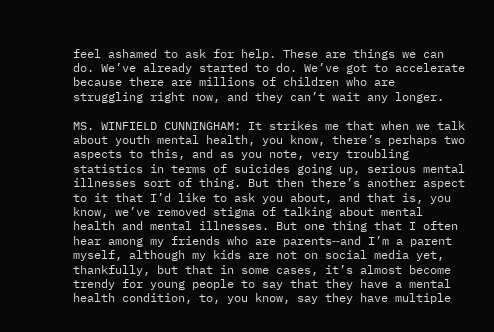feel ashamed to ask for help. These are things we can do. We’ve already started to do. We’ve got to accelerate because there are millions of children who are struggling right now, and they can’t wait any longer.

MS. WINFIELD CUNNINGHAM: It strikes me that when we talk about youth mental health, you know, there’s perhaps two aspects to this, and as you note, very troubling statistics in terms of suicides going up, serious mental illnesses sort of thing. But then there’s another aspect to it that I’d like to ask you about, and that is, you know, we’ve removed stigma of talking about mental health and mental illnesses. But one thing that I often hear among my friends who are parents‑‑and I’m a parent myself, although my kids are not on social media yet, thankfully, but that in some cases, it’s almost become trendy for young people to say that they have a mental health condition, to, you know, say they have multiple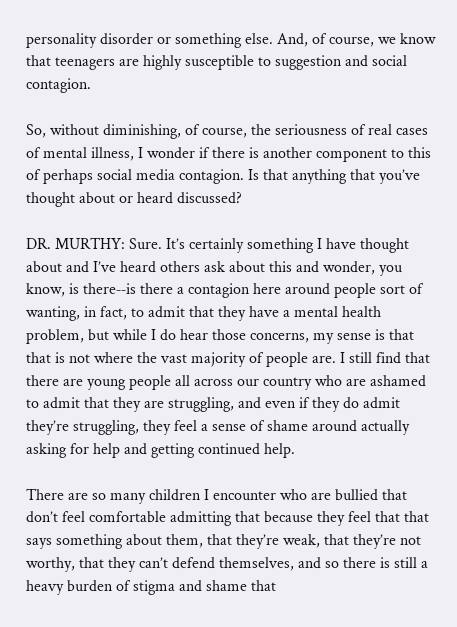personality disorder or something else. And, of course, we know that teenagers are highly susceptible to suggestion and social contagion.

So, without diminishing, of course, the seriousness of real cases of mental illness, I wonder if there is another component to this of perhaps social media contagion. Is that anything that you’ve thought about or heard discussed?

DR. MURTHY: Sure. It’s certainly something I have thought about and I’ve heard others ask about this and wonder, you know, is there‑‑is there a contagion here around people sort of wanting, in fact, to admit that they have a mental health problem, but while I do hear those concerns, my sense is that that is not where the vast majority of people are. I still find that there are young people all across our country who are ashamed to admit that they are struggling, and even if they do admit they’re struggling, they feel a sense of shame around actually asking for help and getting continued help.

There are so many children I encounter who are bullied that don’t feel comfortable admitting that because they feel that that says something about them, that they’re weak, that they’re not worthy, that they can’t defend themselves, and so there is still a heavy burden of stigma and shame that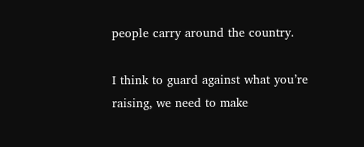people carry around the country.

I think to guard against what you’re raising, we need to make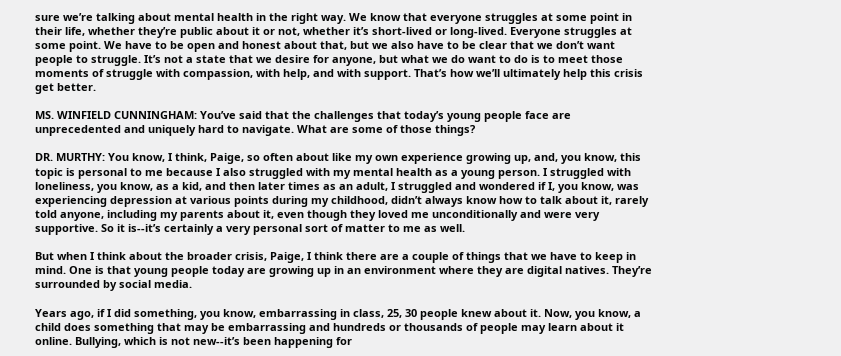sure we’re talking about mental health in the right way. We know that everyone struggles at some point in their life, whether they’re public about it or not, whether it’s short‑lived or long‑lived. Everyone struggles at some point. We have to be open and honest about that, but we also have to be clear that we don’t want people to struggle. It’s not a state that we desire for anyone, but what we do want to do is to meet those moments of struggle with compassion, with help, and with support. That’s how we’ll ultimately help this crisis get better.

MS. WINFIELD CUNNINGHAM: You’ve said that the challenges that today’s young people face are unprecedented and uniquely hard to navigate. What are some of those things?

DR. MURTHY: You know, I think, Paige, so often about like my own experience growing up, and, you know, this topic is personal to me because I also struggled with my mental health as a young person. I struggled with loneliness, you know, as a kid, and then later times as an adult, I struggled and wondered if I, you know, was experiencing depression at various points during my childhood, didn’t always know how to talk about it, rarely told anyone, including my parents about it, even though they loved me unconditionally and were very supportive. So it is‑‑it’s certainly a very personal sort of matter to me as well.

But when I think about the broader crisis, Paige, I think there are a couple of things that we have to keep in mind. One is that young people today are growing up in an environment where they are digital natives. They’re surrounded by social media.

Years ago, if I did something, you know, embarrassing in class, 25, 30 people knew about it. Now, you know, a child does something that may be embarrassing and hundreds or thousands of people may learn about it online. Bullying, which is not new‑‑it’s been happening for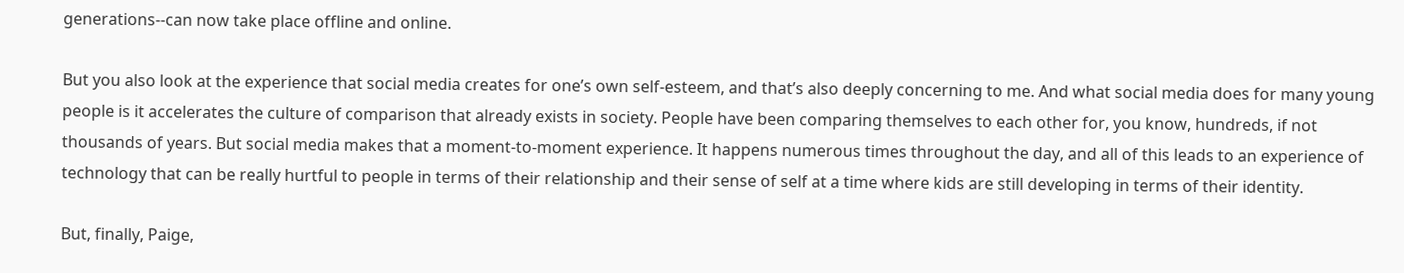generations‑‑can now take place offline and online.

But you also look at the experience that social media creates for one’s own self‑esteem, and that’s also deeply concerning to me. And what social media does for many young people is it accelerates the culture of comparison that already exists in society. People have been comparing themselves to each other for, you know, hundreds, if not thousands of years. But social media makes that a moment‑to‑moment experience. It happens numerous times throughout the day, and all of this leads to an experience of technology that can be really hurtful to people in terms of their relationship and their sense of self at a time where kids are still developing in terms of their identity.

But, finally, Paige,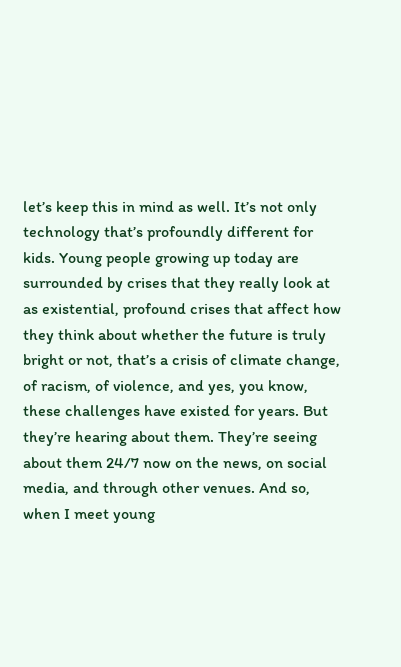let’s keep this in mind as well. It’s not only technology that’s profoundly different for kids. Young people growing up today are surrounded by crises that they really look at as existential, profound crises that affect how they think about whether the future is truly bright or not, that’s a crisis of climate change, of racism, of violence, and yes, you know, these challenges have existed for years. But they’re hearing about them. They’re seeing about them 24/7 now on the news, on social media, and through other venues. And so, when I meet young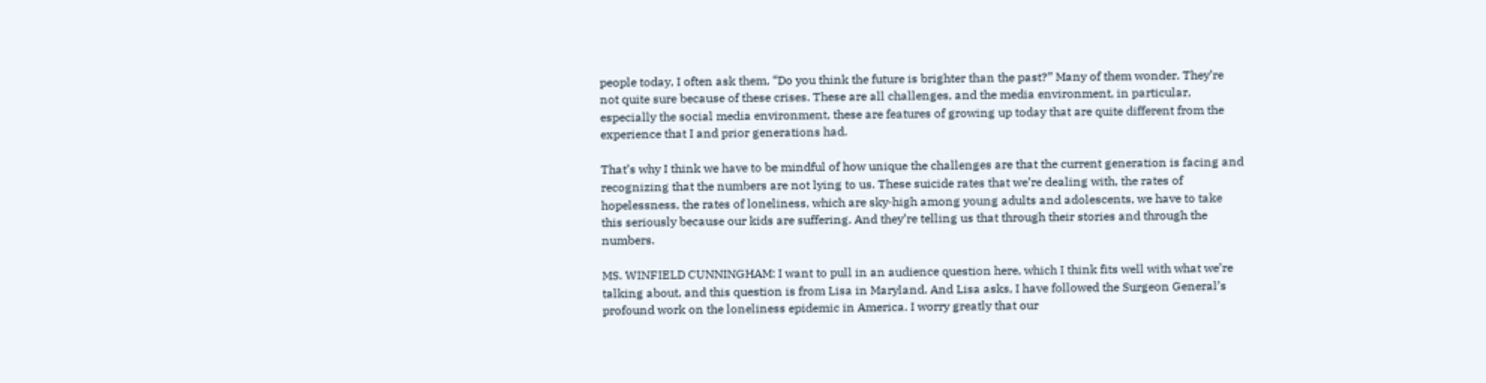people today, I often ask them, “Do you think the future is brighter than the past?” Many of them wonder. They’re not quite sure because of these crises. These are all challenges, and the media environment, in particular, especially the social media environment, these are features of growing up today that are quite different from the experience that I and prior generations had.

That’s why I think we have to be mindful of how unique the challenges are that the current generation is facing and recognizing that the numbers are not lying to us. These suicide rates that we’re dealing with, the rates of hopelessness, the rates of loneliness, which are sky‑high among young adults and adolescents, we have to take this seriously because our kids are suffering. And they’re telling us that through their stories and through the numbers.

MS. WINFIELD CUNNINGHAM: I want to pull in an audience question here, which I think fits well with what we’re talking about, and this question is from Lisa in Maryland. And Lisa asks, I have followed the Surgeon General’s profound work on the loneliness epidemic in America. I worry greatly that our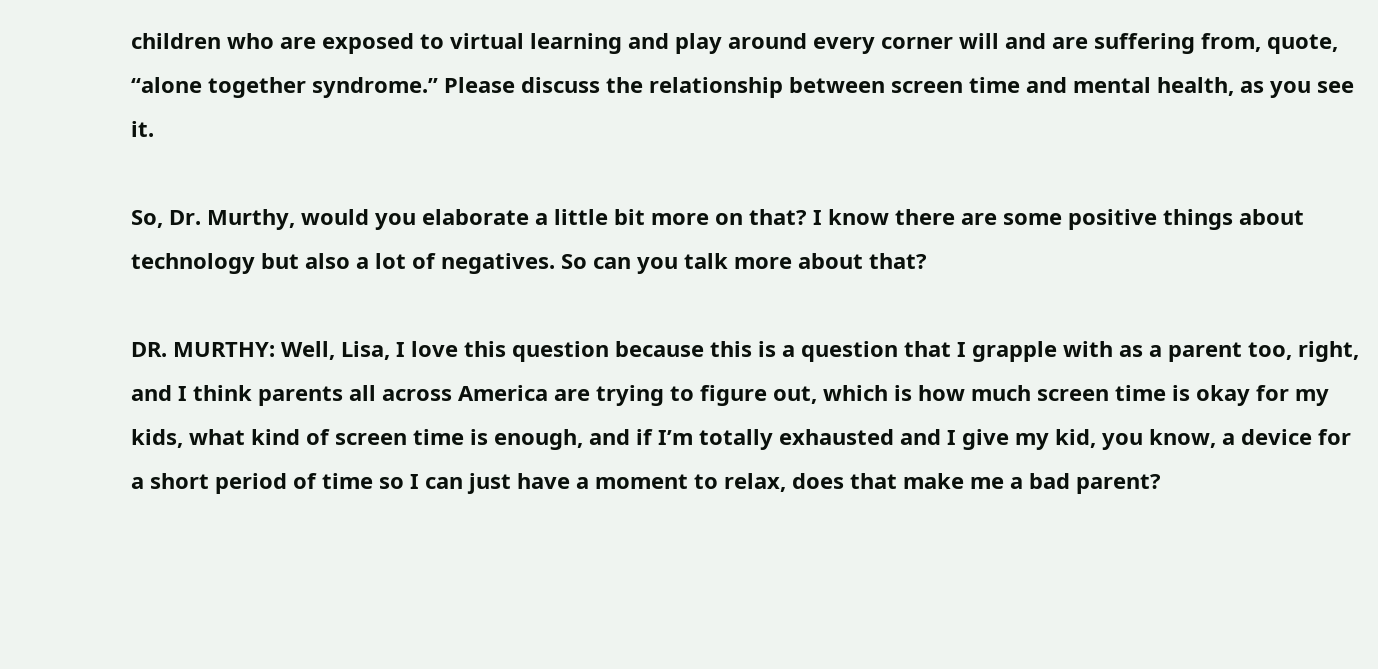children who are exposed to virtual learning and play around every corner will and are suffering from, quote, “alone together syndrome.” Please discuss the relationship between screen time and mental health, as you see it.

So, Dr. Murthy, would you elaborate a little bit more on that? I know there are some positive things about technology but also a lot of negatives. So can you talk more about that?

DR. MURTHY: Well, Lisa, I love this question because this is a question that I grapple with as a parent too, right, and I think parents all across America are trying to figure out, which is how much screen time is okay for my kids, what kind of screen time is enough, and if I’m totally exhausted and I give my kid, you know, a device for a short period of time so I can just have a moment to relax, does that make me a bad parent?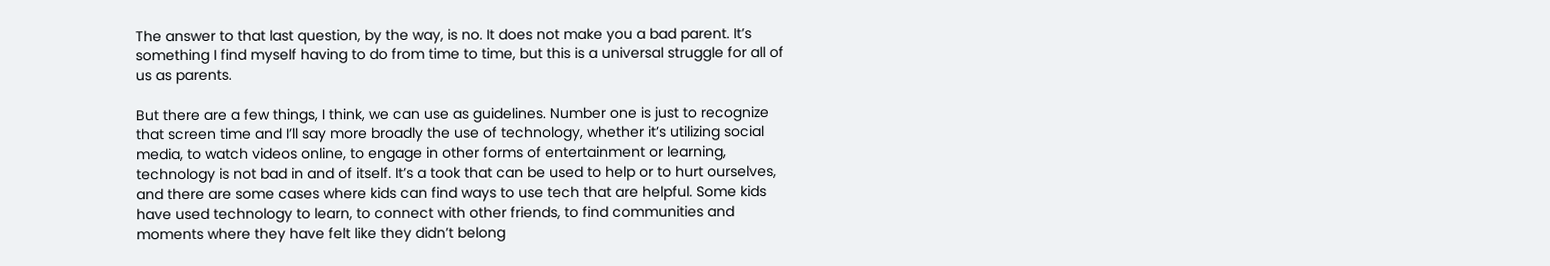The answer to that last question, by the way, is no. It does not make you a bad parent. It’s something I find myself having to do from time to time, but this is a universal struggle for all of us as parents.

But there are a few things, I think, we can use as guidelines. Number one is just to recognize that screen time and I’ll say more broadly the use of technology, whether it’s utilizing social media, to watch videos online, to engage in other forms of entertainment or learning, technology is not bad in and of itself. It’s a took that can be used to help or to hurt ourselves, and there are some cases where kids can find ways to use tech that are helpful. Some kids have used technology to learn, to connect with other friends, to find communities and moments where they have felt like they didn’t belong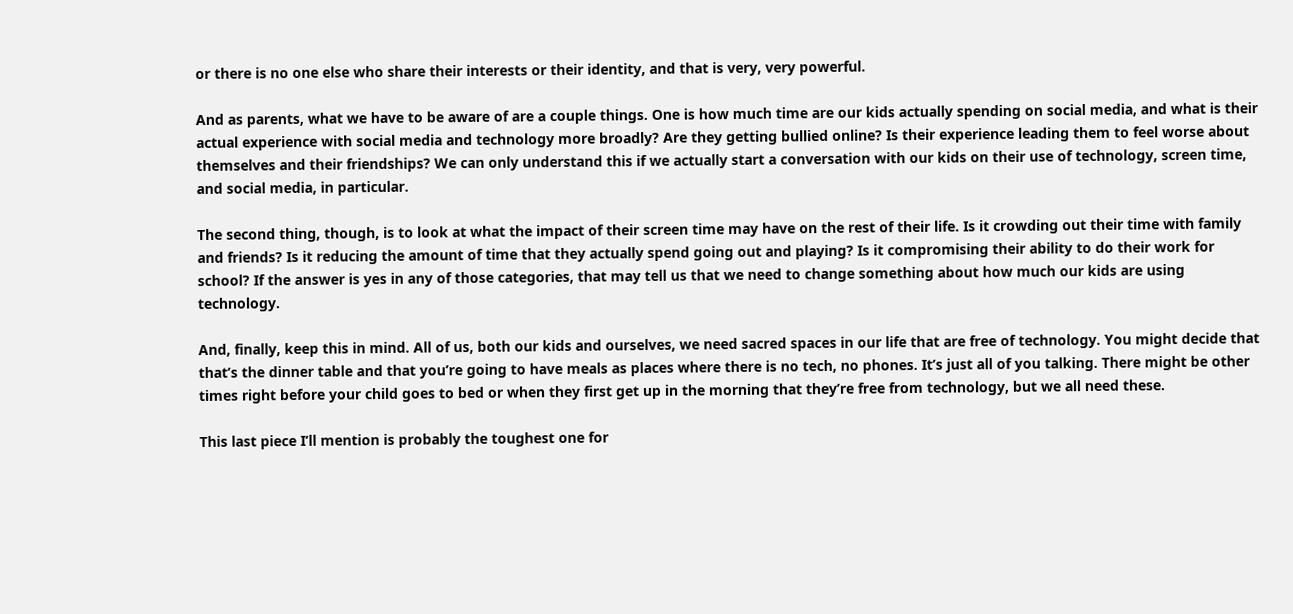or there is no one else who share their interests or their identity, and that is very, very powerful.

And as parents, what we have to be aware of are a couple things. One is how much time are our kids actually spending on social media, and what is their actual experience with social media and technology more broadly? Are they getting bullied online? Is their experience leading them to feel worse about themselves and their friendships? We can only understand this if we actually start a conversation with our kids on their use of technology, screen time, and social media, in particular.

The second thing, though, is to look at what the impact of their screen time may have on the rest of their life. Is it crowding out their time with family and friends? Is it reducing the amount of time that they actually spend going out and playing? Is it compromising their ability to do their work for school? If the answer is yes in any of those categories, that may tell us that we need to change something about how much our kids are using technology.

And, finally, keep this in mind. All of us, both our kids and ourselves, we need sacred spaces in our life that are free of technology. You might decide that that’s the dinner table and that you’re going to have meals as places where there is no tech, no phones. It’s just all of you talking. There might be other times right before your child goes to bed or when they first get up in the morning that they’re free from technology, but we all need these.

This last piece I’ll mention is probably the toughest one for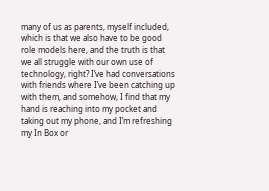many of us as parents, myself included, which is that we also have to be good role models here, and the truth is that we all struggle with our own use of technology, right? I’ve had conversations with friends where I’ve been catching up with them, and somehow, I find that my hand is reaching into my pocket and taking out my phone, and I’m refreshing my In Box or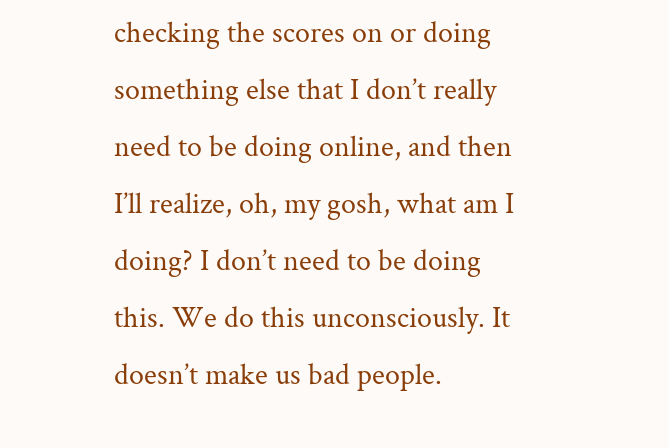checking the scores on or doing something else that I don’t really need to be doing online, and then I’ll realize, oh, my gosh, what am I doing? I don’t need to be doing this. We do this unconsciously. It doesn’t make us bad people.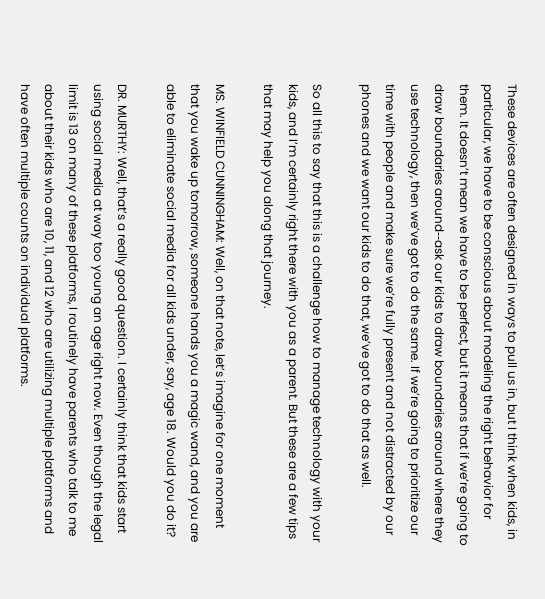These devices are often designed in ways to pull us in, but I think when kids, in particular, we have to be conscious about modeling the right behavior for them. It doesn’t mean we have to be perfect, but it means that if we’re going to draw boundaries around‑‑ask our kids to draw boundaries around where they use technology, then we’ve got to do the same. If we’re going to prioritize our time with people and make sure we’re fully present and not distracted by our phones and we want our kids to do that, we’ve got to do that as well.

So all this to say that this is a challenge how to manage technology with your kids, and I’m certainly right there with you as a parent. But these are a few tips that may help you along that journey.

MS. WINFIELD CUNNINGHAM: Well, on that note, let’s imagine for one moment that you wake up tomorrow, someone hands you a magic wand, and you are able to eliminate social media for all kids under, say, age 18. Would you do it?

DR. MURTHY: Well, that’s a really good question. I certainly think that kids start using social media at way too young an age right now. Even though the legal limit is 13 on many of these platforms, I routinely have parents who talk to me about their kids who are 10, 11, and 12 who are utilizing multiple platforms and have often multiple counts on individual platforms.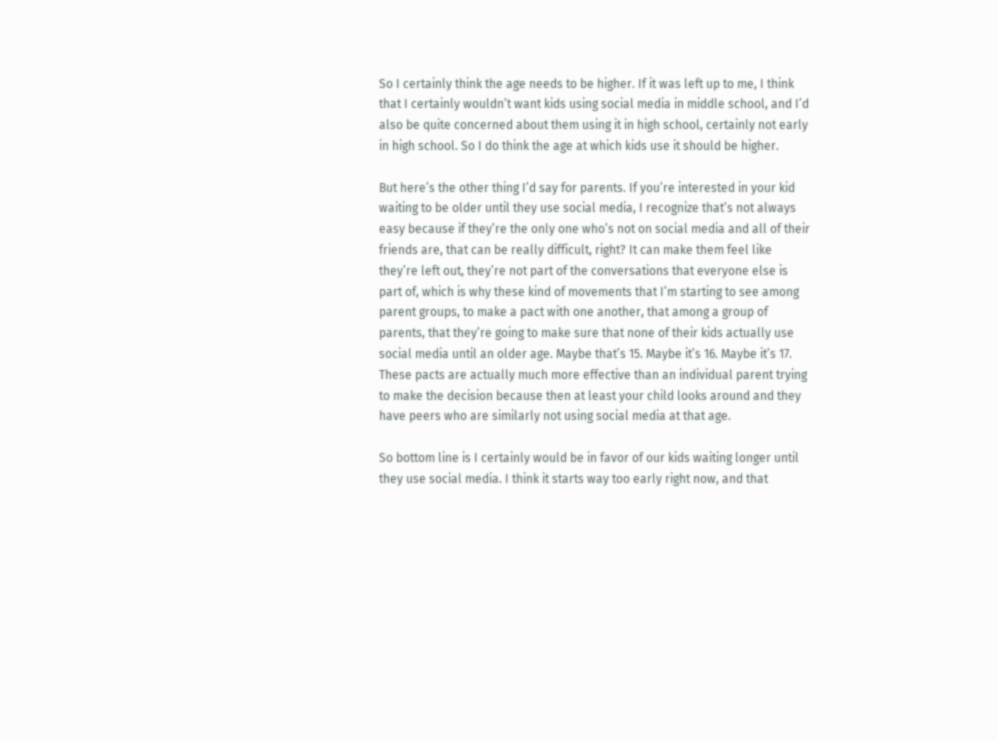So I certainly think the age needs to be higher. If it was left up to me, I think that I certainly wouldn’t want kids using social media in middle school, and I’d also be quite concerned about them using it in high school, certainly not early in high school. So I do think the age at which kids use it should be higher.

But here’s the other thing I’d say for parents. If you’re interested in your kid waiting to be older until they use social media, I recognize that’s not always easy because if they’re the only one who’s not on social media and all of their friends are, that can be really difficult, right? It can make them feel like they’re left out, they’re not part of the conversations that everyone else is part of, which is why these kind of movements that I’m starting to see among parent groups, to make a pact with one another, that among a group of parents, that they’re going to make sure that none of their kids actually use social media until an older age. Maybe that’s 15. Maybe it’s 16. Maybe it’s 17. These pacts are actually much more effective than an individual parent trying to make the decision because then at least your child looks around and they have peers who are similarly not using social media at that age.

So bottom line is I certainly would be in favor of our kids waiting longer until they use social media. I think it starts way too early right now, and that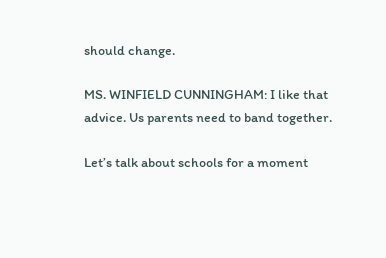should change.

MS. WINFIELD CUNNINGHAM: I like that advice. Us parents need to band together.

Let’s talk about schools for a moment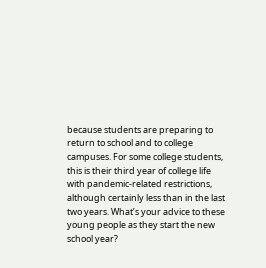because students are preparing to return to school and to college campuses. For some college students, this is their third year of college life with pandemic‑related restrictions, although certainly less than in the last two years. What’s your advice to these young people as they start the new school year?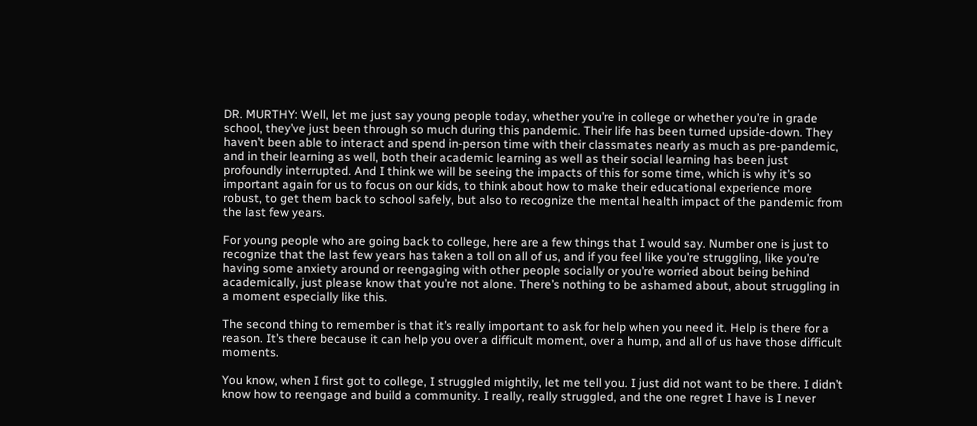DR. MURTHY: Well, let me just say young people today, whether you’re in college or whether you’re in grade school, they’ve just been through so much during this pandemic. Their life has been turned upside‑down. They haven’t been able to interact and spend in‑person time with their classmates nearly as much as pre‑pandemic, and in their learning as well, both their academic learning as well as their social learning has been just profoundly interrupted. And I think we will be seeing the impacts of this for some time, which is why it’s so important again for us to focus on our kids, to think about how to make their educational experience more robust, to get them back to school safely, but also to recognize the mental health impact of the pandemic from the last few years.

For young people who are going back to college, here are a few things that I would say. Number one is just to recognize that the last few years has taken a toll on all of us, and if you feel like you’re struggling, like you’re having some anxiety around or reengaging with other people socially or you’re worried about being behind academically, just please know that you’re not alone. There’s nothing to be ashamed about, about struggling in a moment especially like this.

The second thing to remember is that it’s really important to ask for help when you need it. Help is there for a reason. It’s there because it can help you over a difficult moment, over a hump, and all of us have those difficult moments.

You know, when I first got to college, I struggled mightily, let me tell you. I just did not want to be there. I didn’t know how to reengage and build a community. I really, really struggled, and the one regret I have is I never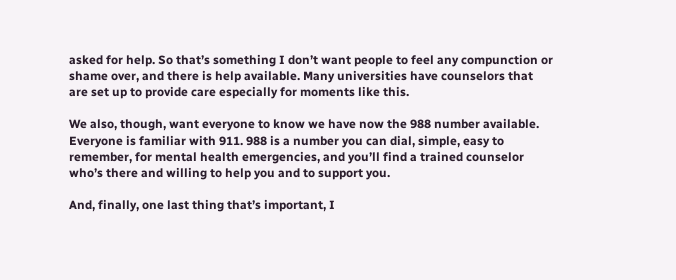asked for help. So that’s something I don’t want people to feel any compunction or shame over, and there is help available. Many universities have counselors that are set up to provide care especially for moments like this.

We also, though, want everyone to know we have now the 988 number available. Everyone is familiar with 911. 988 is a number you can dial, simple, easy to remember, for mental health emergencies, and you’ll find a trained counselor who’s there and willing to help you and to support you.

And, finally, one last thing that’s important, I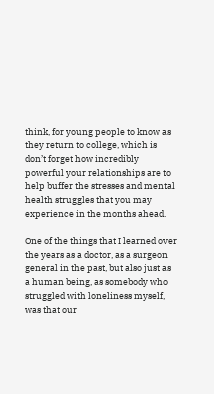think, for young people to know as they return to college, which is don’t forget how incredibly powerful your relationships are to help buffer the stresses and mental health struggles that you may experience in the months ahead.

One of the things that I learned over the years as a doctor, as a surgeon general in the past, but also just as a human being, as somebody who struggled with loneliness myself, was that our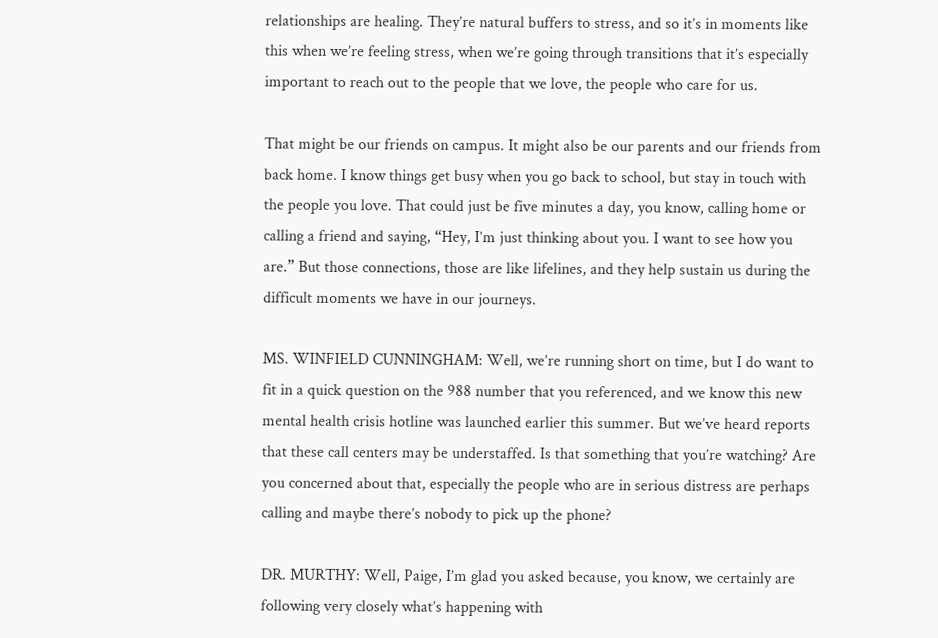relationships are healing. They’re natural buffers to stress, and so it’s in moments like this when we’re feeling stress, when we’re going through transitions that it’s especially important to reach out to the people that we love, the people who care for us.

That might be our friends on campus. It might also be our parents and our friends from back home. I know things get busy when you go back to school, but stay in touch with the people you love. That could just be five minutes a day, you know, calling home or calling a friend and saying, “Hey, I’m just thinking about you. I want to see how you are.” But those connections, those are like lifelines, and they help sustain us during the difficult moments we have in our journeys.

MS. WINFIELD CUNNINGHAM: Well, we’re running short on time, but I do want to fit in a quick question on the 988 number that you referenced, and we know this new mental health crisis hotline was launched earlier this summer. But we’ve heard reports that these call centers may be understaffed. Is that something that you’re watching? Are you concerned about that, especially the people who are in serious distress are perhaps calling and maybe there’s nobody to pick up the phone?

DR. MURTHY: Well, Paige, I’m glad you asked because, you know, we certainly are following very closely what’s happening with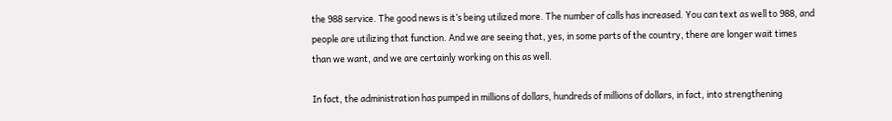the 988 service. The good news is it’s being utilized more. The number of calls has increased. You can text as well to 988, and people are utilizing that function. And we are seeing that, yes, in some parts of the country, there are longer wait times than we want, and we are certainly working on this as well.

In fact, the administration has pumped in millions of dollars, hundreds of millions of dollars, in fact, into strengthening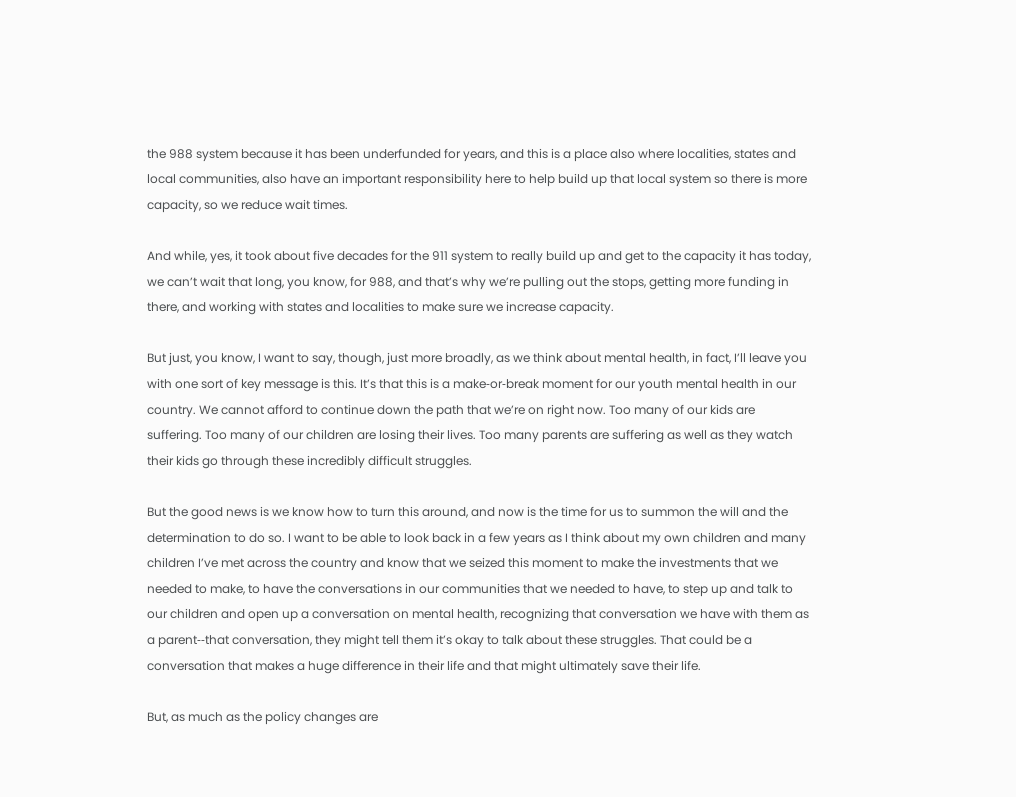the 988 system because it has been underfunded for years, and this is a place also where localities, states and local communities, also have an important responsibility here to help build up that local system so there is more capacity, so we reduce wait times.

And while, yes, it took about five decades for the 911 system to really build up and get to the capacity it has today, we can’t wait that long, you know, for 988, and that’s why we’re pulling out the stops, getting more funding in there, and working with states and localities to make sure we increase capacity.

But just, you know, I want to say, though, just more broadly, as we think about mental health, in fact, I’ll leave you with one sort of key message is this. It’s that this is a make‑or‑break moment for our youth mental health in our country. We cannot afford to continue down the path that we’re on right now. Too many of our kids are suffering. Too many of our children are losing their lives. Too many parents are suffering as well as they watch their kids go through these incredibly difficult struggles.

But the good news is we know how to turn this around, and now is the time for us to summon the will and the determination to do so. I want to be able to look back in a few years as I think about my own children and many children I’ve met across the country and know that we seized this moment to make the investments that we needed to make, to have the conversations in our communities that we needed to have, to step up and talk to our children and open up a conversation on mental health, recognizing that conversation we have with them as a parent‑‑that conversation, they might tell them it’s okay to talk about these struggles. That could be a conversation that makes a huge difference in their life and that might ultimately save their life.

But, as much as the policy changes are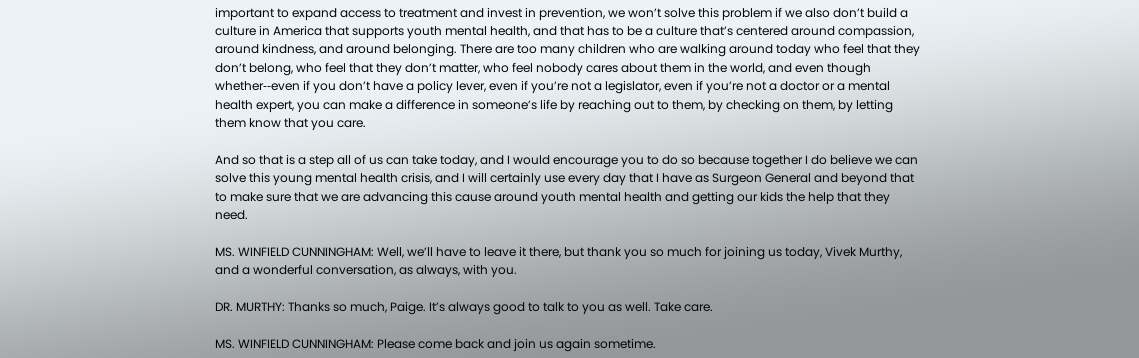important to expand access to treatment and invest in prevention, we won’t solve this problem if we also don’t build a culture in America that supports youth mental health, and that has to be a culture that’s centered around compassion, around kindness, and around belonging. There are too many children who are walking around today who feel that they don’t belong, who feel that they don’t matter, who feel nobody cares about them in the world, and even though whether‑‑even if you don’t have a policy lever, even if you’re not a legislator, even if you’re not a doctor or a mental health expert, you can make a difference in someone’s life by reaching out to them, by checking on them, by letting them know that you care.

And so that is a step all of us can take today, and I would encourage you to do so because together I do believe we can solve this young mental health crisis, and I will certainly use every day that I have as Surgeon General and beyond that to make sure that we are advancing this cause around youth mental health and getting our kids the help that they need.

MS. WINFIELD CUNNINGHAM: Well, we’ll have to leave it there, but thank you so much for joining us today, Vivek Murthy, and a wonderful conversation, as always, with you.

DR. MURTHY: Thanks so much, Paige. It’s always good to talk to you as well. Take care.

MS. WINFIELD CUNNINGHAM: Please come back and join us again sometime.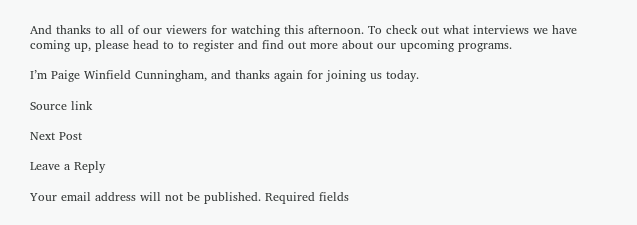And thanks to all of our viewers for watching this afternoon. To check out what interviews we have coming up, please head to to register and find out more about our upcoming programs.

I’m Paige Winfield Cunningham, and thanks again for joining us today.

Source link

Next Post

Leave a Reply

Your email address will not be published. Required fields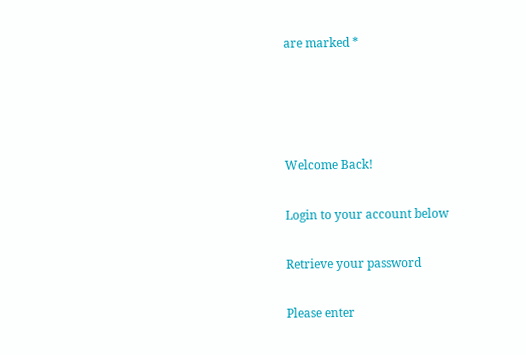are marked *




Welcome Back!

Login to your account below

Retrieve your password

Please enter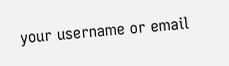your username or email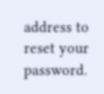address to reset your password.